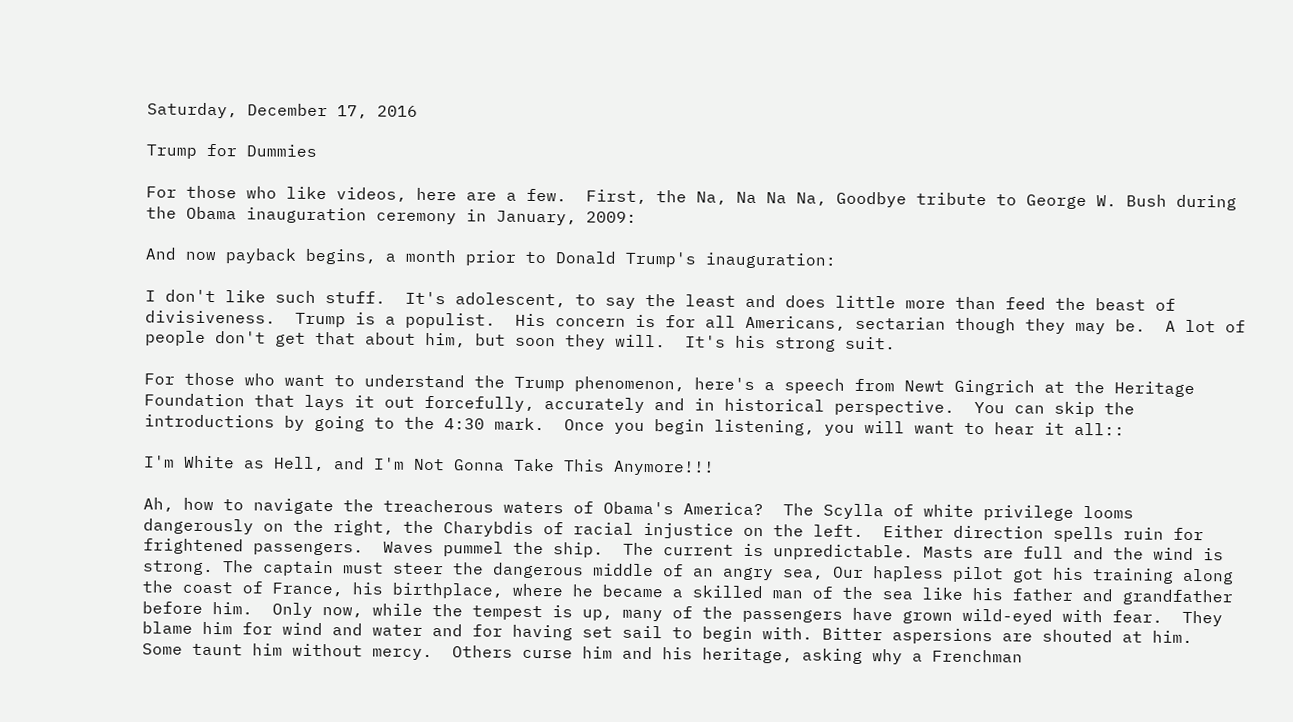Saturday, December 17, 2016

Trump for Dummies

For those who like videos, here are a few.  First, the Na, Na Na Na, Goodbye tribute to George W. Bush during the Obama inauguration ceremony in January, 2009:

And now payback begins, a month prior to Donald Trump's inauguration:

I don't like such stuff.  It's adolescent, to say the least and does little more than feed the beast of divisiveness.  Trump is a populist.  His concern is for all Americans, sectarian though they may be.  A lot of people don't get that about him, but soon they will.  It's his strong suit.

For those who want to understand the Trump phenomenon, here's a speech from Newt Gingrich at the Heritage Foundation that lays it out forcefully, accurately and in historical perspective.  You can skip the introductions by going to the 4:30 mark.  Once you begin listening, you will want to hear it all::

I'm White as Hell, and I'm Not Gonna Take This Anymore!!!

Ah, how to navigate the treacherous waters of Obama's America?  The Scylla of white privilege looms dangerously on the right, the Charybdis of racial injustice on the left.  Either direction spells ruin for frightened passengers.  Waves pummel the ship.  The current is unpredictable. Masts are full and the wind is strong. The captain must steer the dangerous middle of an angry sea, Our hapless pilot got his training along the coast of France, his birthplace, where he became a skilled man of the sea like his father and grandfather before him.  Only now, while the tempest is up, many of the passengers have grown wild-eyed with fear.  They blame him for wind and water and for having set sail to begin with. Bitter aspersions are shouted at him.  Some taunt him without mercy.  Others curse him and his heritage, asking why a Frenchman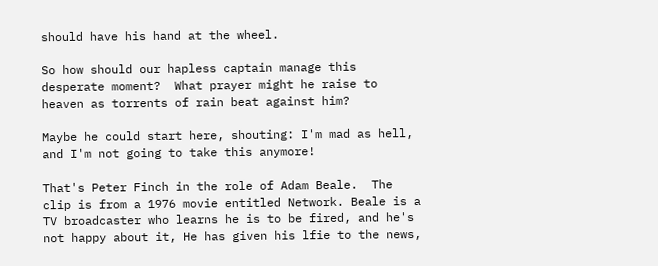should have his hand at the wheel.

So how should our hapless captain manage this desperate moment?  What prayer might he raise to heaven as torrents of rain beat against him?

Maybe he could start here, shouting: I'm mad as hell, and I'm not going to take this anymore!

That's Peter Finch in the role of Adam Beale.  The clip is from a 1976 movie entitled Network. Beale is a TV broadcaster who learns he is to be fired, and he's not happy about it, He has given his lfie to the news,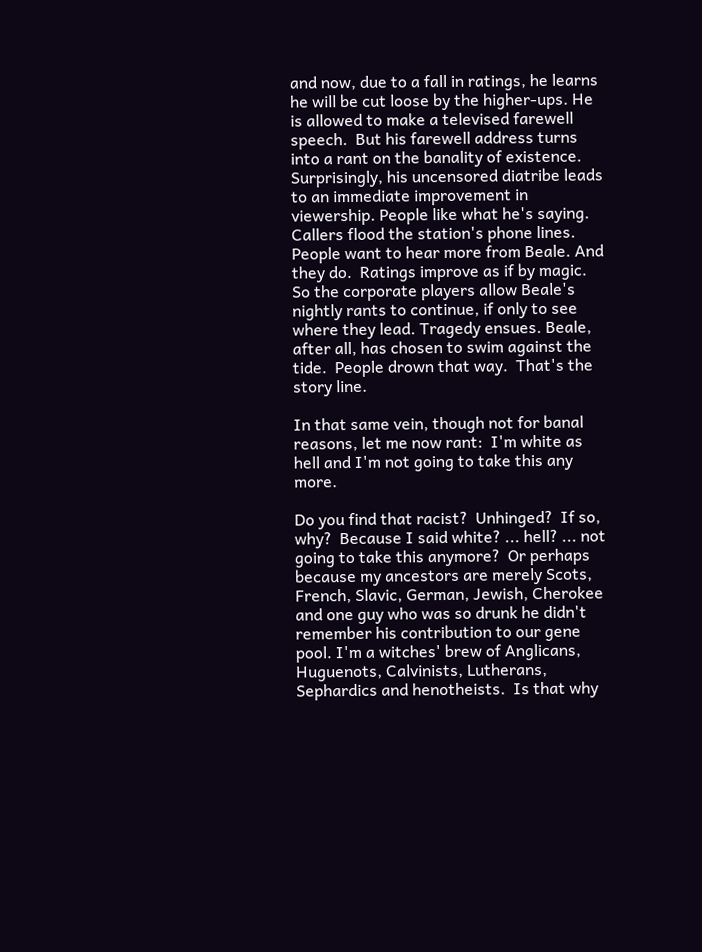and now, due to a fall in ratings, he learns he will be cut loose by the higher-ups. He is allowed to make a televised farewell speech.  But his farewell address turns into a rant on the banality of existence. Surprisingly, his uncensored diatribe leads to an immediate improvement in viewership. People like what he's saying.  Callers flood the station's phone lines.  People want to hear more from Beale. And they do.  Ratings improve as if by magic.  So the corporate players allow Beale's nightly rants to continue, if only to see where they lead. Tragedy ensues. Beale, after all, has chosen to swim against the tide.  People drown that way.  That's the story line.

In that same vein, though not for banal reasons, let me now rant:  I'm white as hell and I'm not going to take this any more.

Do you find that racist?  Unhinged?  If so, why?  Because I said white? ... hell? ... not going to take this anymore?  Or perhaps because my ancestors are merely Scots, French, Slavic, German, Jewish, Cherokee and one guy who was so drunk he didn't remember his contribution to our gene pool. I'm a witches' brew of Anglicans, Huguenots, Calvinists, Lutherans, Sephardics and henotheists.  Is that why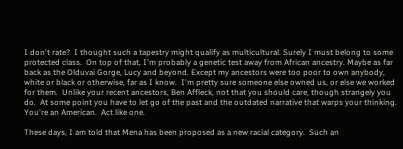I don't rate?  I thought such a tapestry might qualify as multicultural. Surely I must belong to some protected class.  On top of that, I'm probably a genetic test away from African ancestry. Maybe as far back as the Olduvai Gorge, Lucy and beyond. Except my ancestors were too poor to own anybody, white or black or otherwise, far as I know.  I'm pretty sure someone else owned us, or else we worked for them.  Unlike your recent ancestors, Ben Affleck, not that you should care, though strangely you do.  At some point you have to let go of the past and the outdated narrative that warps your thinking.  You're an American.  Act like one.

These days, I am told that Mena has been proposed as a new racial category.  Such an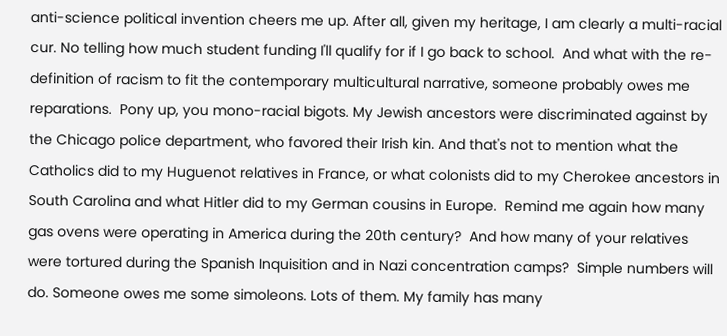anti-science political invention cheers me up. After all, given my heritage, I am clearly a multi-racial cur. No telling how much student funding I'll qualify for if I go back to school.  And what with the re-definition of racism to fit the contemporary multicultural narrative, someone probably owes me reparations.  Pony up, you mono-racial bigots. My Jewish ancestors were discriminated against by the Chicago police department, who favored their Irish kin. And that's not to mention what the Catholics did to my Huguenot relatives in France, or what colonists did to my Cherokee ancestors in South Carolina and what Hitler did to my German cousins in Europe.  Remind me again how many gas ovens were operating in America during the 20th century?  And how many of your relatives were tortured during the Spanish Inquisition and in Nazi concentration camps?  Simple numbers will do. Someone owes me some simoleons. Lots of them. My family has many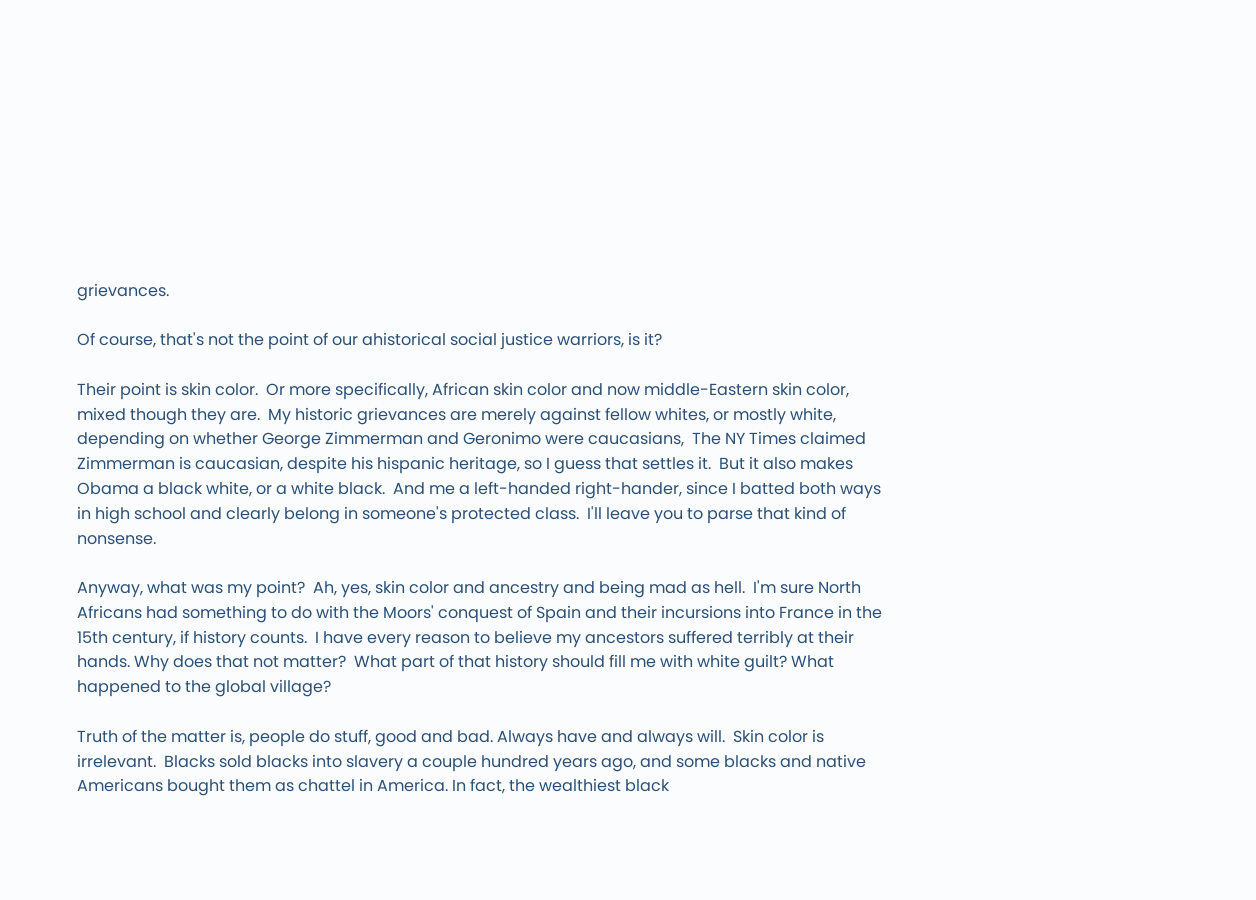grievances.

Of course, that's not the point of our ahistorical social justice warriors, is it?

Their point is skin color.  Or more specifically, African skin color and now middle-Eastern skin color, mixed though they are.  My historic grievances are merely against fellow whites, or mostly white, depending on whether George Zimmerman and Geronimo were caucasians,  The NY Times claimed Zimmerman is caucasian, despite his hispanic heritage, so I guess that settles it.  But it also makes Obama a black white, or a white black.  And me a left-handed right-hander, since I batted both ways in high school and clearly belong in someone's protected class.  I'll leave you to parse that kind of nonsense.

Anyway, what was my point?  Ah, yes, skin color and ancestry and being mad as hell.  I'm sure North Africans had something to do with the Moors' conquest of Spain and their incursions into France in the 15th century, if history counts.  I have every reason to believe my ancestors suffered terribly at their hands. Why does that not matter?  What part of that history should fill me with white guilt? What happened to the global village?

Truth of the matter is, people do stuff, good and bad. Always have and always will.  Skin color is irrelevant.  Blacks sold blacks into slavery a couple hundred years ago, and some blacks and native Americans bought them as chattel in America. In fact, the wealthiest black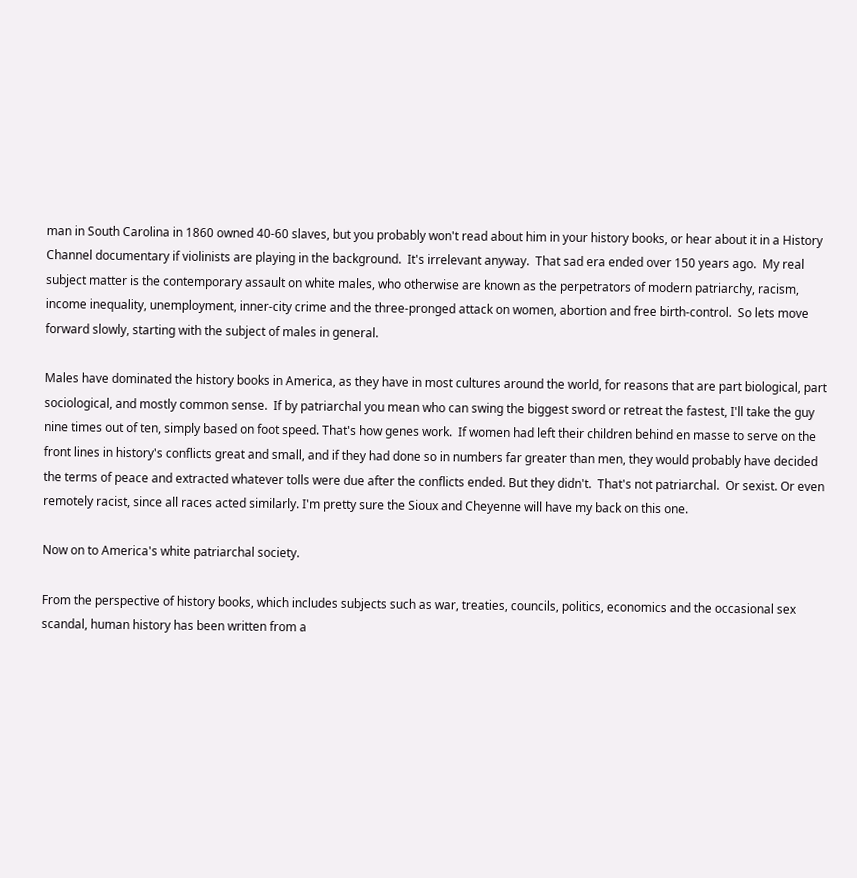man in South Carolina in 1860 owned 40-60 slaves, but you probably won't read about him in your history books, or hear about it in a History Channel documentary if violinists are playing in the background.  It's irrelevant anyway.  That sad era ended over 150 years ago.  My real subject matter is the contemporary assault on white males, who otherwise are known as the perpetrators of modern patriarchy, racism, income inequality, unemployment, inner-city crime and the three-pronged attack on women, abortion and free birth-control.  So lets move forward slowly, starting with the subject of males in general.

Males have dominated the history books in America, as they have in most cultures around the world, for reasons that are part biological, part sociological, and mostly common sense.  If by patriarchal you mean who can swing the biggest sword or retreat the fastest, I'll take the guy nine times out of ten, simply based on foot speed. That's how genes work.  If women had left their children behind en masse to serve on the front lines in history's conflicts great and small, and if they had done so in numbers far greater than men, they would probably have decided the terms of peace and extracted whatever tolls were due after the conflicts ended. But they didn't.  That's not patriarchal.  Or sexist. Or even remotely racist, since all races acted similarly. I'm pretty sure the Sioux and Cheyenne will have my back on this one.

Now on to America's white patriarchal society.

From the perspective of history books, which includes subjects such as war, treaties, councils, politics, economics and the occasional sex scandal, human history has been written from a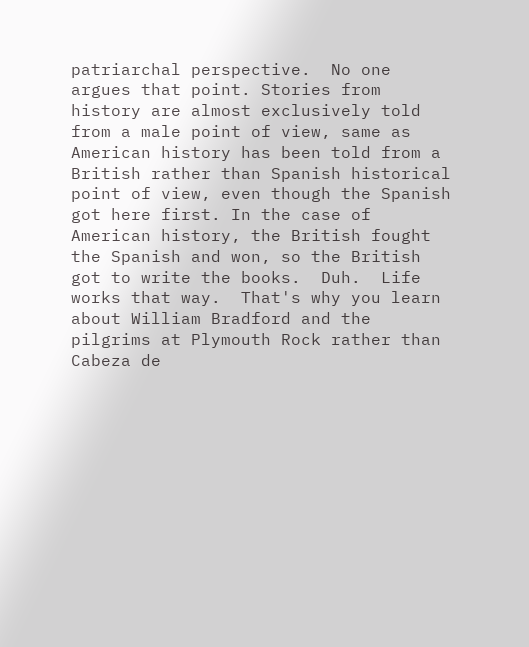patriarchal perspective.  No one argues that point. Stories from history are almost exclusively told from a male point of view, same as American history has been told from a British rather than Spanish historical point of view, even though the Spanish got here first. In the case of American history, the British fought the Spanish and won, so the British got to write the books.  Duh.  Life works that way.  That's why you learn about William Bradford and the pilgrims at Plymouth Rock rather than Cabeza de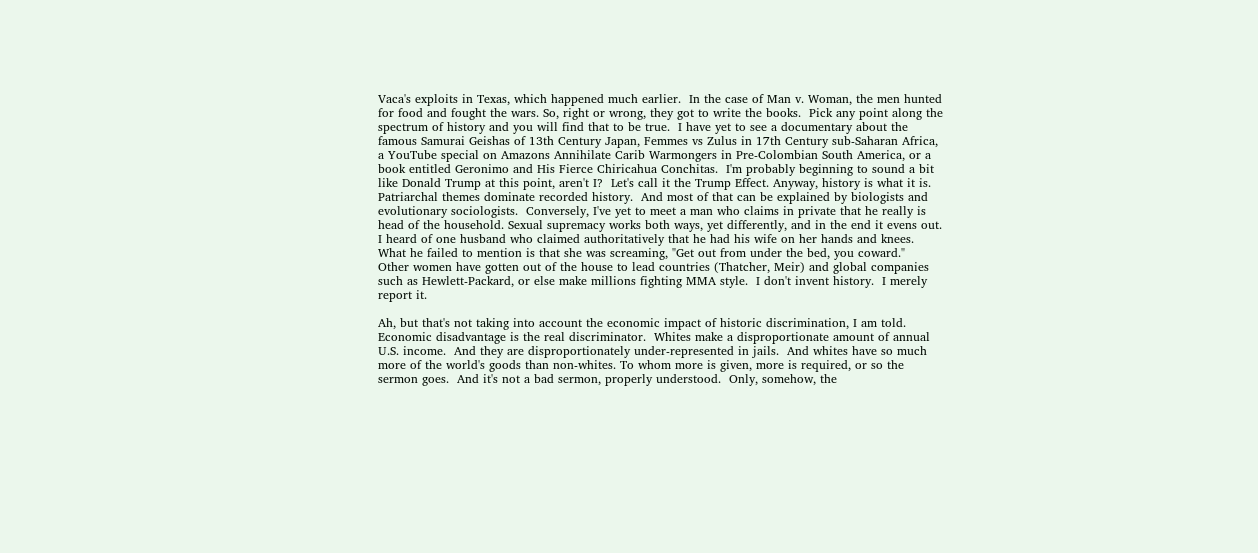Vaca's exploits in Texas, which happened much earlier.  In the case of Man v. Woman, the men hunted for food and fought the wars. So, right or wrong, they got to write the books.  Pick any point along the spectrum of history and you will find that to be true.  I have yet to see a documentary about the famous Samurai Geishas of 13th Century Japan, Femmes vs Zulus in 17th Century sub-Saharan Africa, a YouTube special on Amazons Annihilate Carib Warmongers in Pre-Colombian South America, or a book entitled Geronimo and His Fierce Chiricahua Conchitas.  I'm probably beginning to sound a bit like Donald Trump at this point, aren't I?  Let's call it the Trump Effect. Anyway, history is what it is. Patriarchal themes dominate recorded history.  And most of that can be explained by biologists and evolutionary sociologists.  Conversely, I've yet to meet a man who claims in private that he really is head of the household. Sexual supremacy works both ways, yet differently, and in the end it evens out.  I heard of one husband who claimed authoritatively that he had his wife on her hands and knees. What he failed to mention is that she was screaming, "Get out from under the bed, you coward."  Other women have gotten out of the house to lead countries (Thatcher, Meir) and global companies such as Hewlett-Packard, or else make millions fighting MMA style.  I don't invent history.  I merely report it.

Ah, but that's not taking into account the economic impact of historic discrimination, I am told. Economic disadvantage is the real discriminator.  Whites make a disproportionate amount of annual U.S. income.  And they are disproportionately under-represented in jails.  And whites have so much more of the world's goods than non-whites. To whom more is given, more is required, or so the sermon goes.  And it's not a bad sermon, properly understood.  Only, somehow, the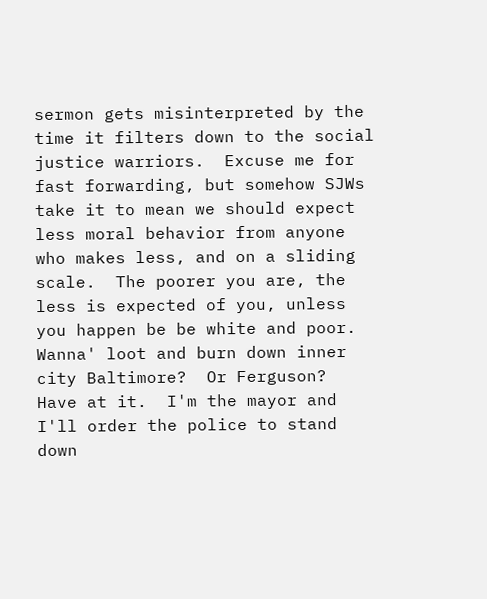sermon gets misinterpreted by the time it filters down to the social justice warriors.  Excuse me for fast forwarding, but somehow SJWs take it to mean we should expect less moral behavior from anyone who makes less, and on a sliding scale.  The poorer you are, the less is expected of you, unless you happen be be white and poor.  Wanna' loot and burn down inner city Baltimore?  Or Ferguson?  Have at it.  I'm the mayor and I'll order the police to stand down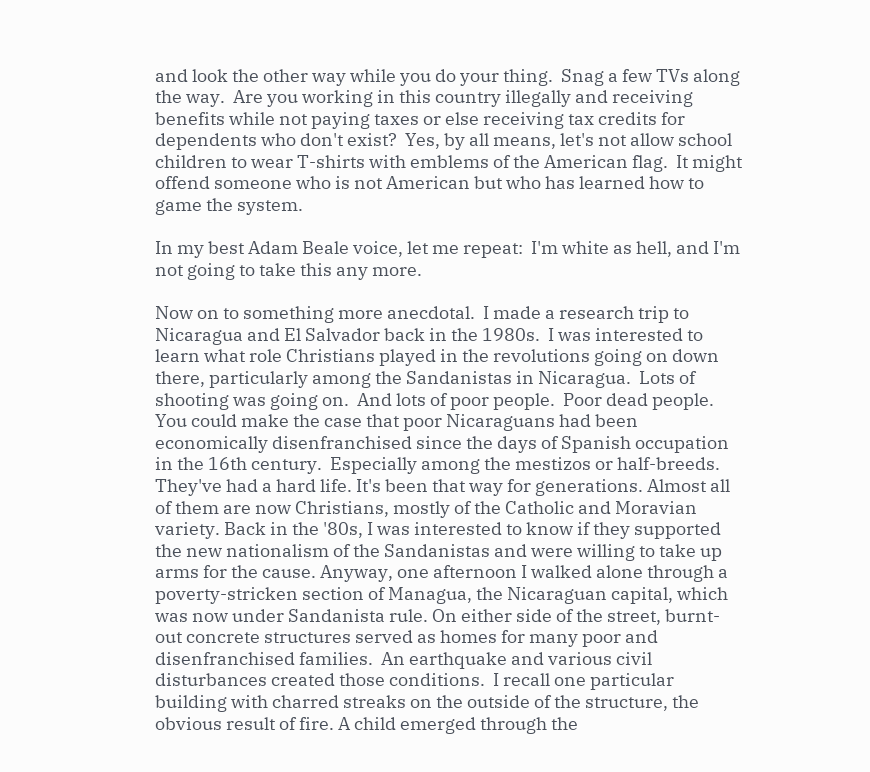and look the other way while you do your thing.  Snag a few TVs along the way.  Are you working in this country illegally and receiving benefits while not paying taxes or else receiving tax credits for dependents who don't exist?  Yes, by all means, let's not allow school children to wear T-shirts with emblems of the American flag.  It might offend someone who is not American but who has learned how to game the system.

In my best Adam Beale voice, let me repeat:  I'm white as hell, and I'm not going to take this any more.

Now on to something more anecdotal.  I made a research trip to Nicaragua and El Salvador back in the 1980s.  I was interested to learn what role Christians played in the revolutions going on down there, particularly among the Sandanistas in Nicaragua.  Lots of shooting was going on.  And lots of poor people.  Poor dead people. You could make the case that poor Nicaraguans had been economically disenfranchised since the days of Spanish occupation in the 16th century.  Especially among the mestizos or half-breeds.  They've had a hard life. It's been that way for generations. Almost all of them are now Christians, mostly of the Catholic and Moravian variety. Back in the '80s, I was interested to know if they supported the new nationalism of the Sandanistas and were willing to take up arms for the cause. Anyway, one afternoon I walked alone through a poverty-stricken section of Managua, the Nicaraguan capital, which was now under Sandanista rule. On either side of the street, burnt-out concrete structures served as homes for many poor and disenfranchised families.  An earthquake and various civil disturbances created those conditions.  I recall one particular building with charred streaks on the outside of the structure, the obvious result of fire. A child emerged through the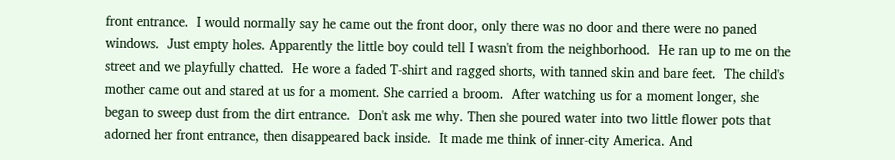front entrance.  I would normally say he came out the front door, only there was no door and there were no paned windows.  Just empty holes. Apparently the little boy could tell I wasn't from the neighborhood.  He ran up to me on the street and we playfully chatted.  He wore a faded T-shirt and ragged shorts, with tanned skin and bare feet.  The child's mother came out and stared at us for a moment. She carried a broom.  After watching us for a moment longer, she began to sweep dust from the dirt entrance.  Don't ask me why. Then she poured water into two little flower pots that adorned her front entrance, then disappeared back inside.  It made me think of inner-city America. And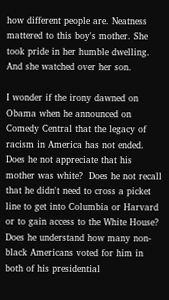how different people are. Neatness mattered to this boy's mother. She took pride in her humble dwelling.  And she watched over her son.

I wonder if the irony dawned on Obama when he announced on Comedy Central that the legacy of racism in America has not ended.  Does he not appreciate that his mother was white?  Does he not recall that he didn't need to cross a picket line to get into Columbia or Harvard or to gain access to the White House?  Does he understand how many non-black Americans voted for him in both of his presidential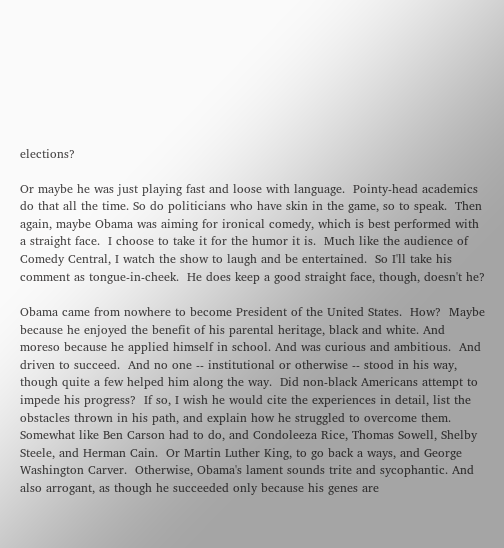elections?

Or maybe he was just playing fast and loose with language.  Pointy-head academics do that all the time. So do politicians who have skin in the game, so to speak.  Then again, maybe Obama was aiming for ironical comedy, which is best performed with a straight face.  I choose to take it for the humor it is.  Much like the audience of Comedy Central, I watch the show to laugh and be entertained.  So I'll take his comment as tongue-in-cheek.  He does keep a good straight face, though, doesn't he?

Obama came from nowhere to become President of the United States.  How?  Maybe because he enjoyed the benefit of his parental heritage, black and white. And moreso because he applied himself in school. And was curious and ambitious.  And driven to succeed.  And no one -- institutional or otherwise -- stood in his way, though quite a few helped him along the way.  Did non-black Americans attempt to impede his progress?  If so, I wish he would cite the experiences in detail, list the obstacles thrown in his path, and explain how he struggled to overcome them. Somewhat like Ben Carson had to do, and Condoleeza Rice, Thomas Sowell, Shelby Steele, and Herman Cain.  Or Martin Luther King, to go back a ways, and George Washington Carver.  Otherwise, Obama's lament sounds trite and sycophantic. And also arrogant, as though he succeeded only because his genes are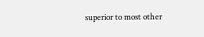superior to most other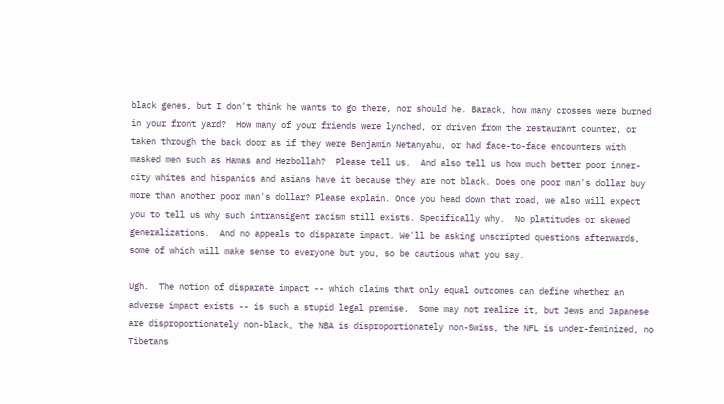black genes, but I don't think he wants to go there, nor should he. Barack, how many crosses were burned in your front yard?  How many of your friends were lynched, or driven from the restaurant counter, or taken through the back door as if they were Benjamin Netanyahu, or had face-to-face encounters with masked men such as Hamas and Hezbollah?  Please tell us.  And also tell us how much better poor inner-city whites and hispanics and asians have it because they are not black. Does one poor man's dollar buy more than another poor man's dollar? Please explain. Once you head down that road, we also will expect you to tell us why such intransigent racism still exists. Specifically why.  No platitudes or skewed generalizations.  And no appeals to disparate impact. We'll be asking unscripted questions afterwards, some of which will make sense to everyone but you, so be cautious what you say.

Ugh.  The notion of disparate impact -- which claims that only equal outcomes can define whether an adverse impact exists -- is such a stupid legal premise.  Some may not realize it, but Jews and Japanese are disproportionately non-black, the NBA is disproportionately non-Swiss, the NFL is under-feminized, no Tibetans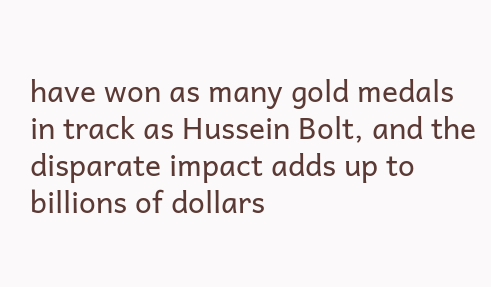have won as many gold medals in track as Hussein Bolt, and the disparate impact adds up to billions of dollars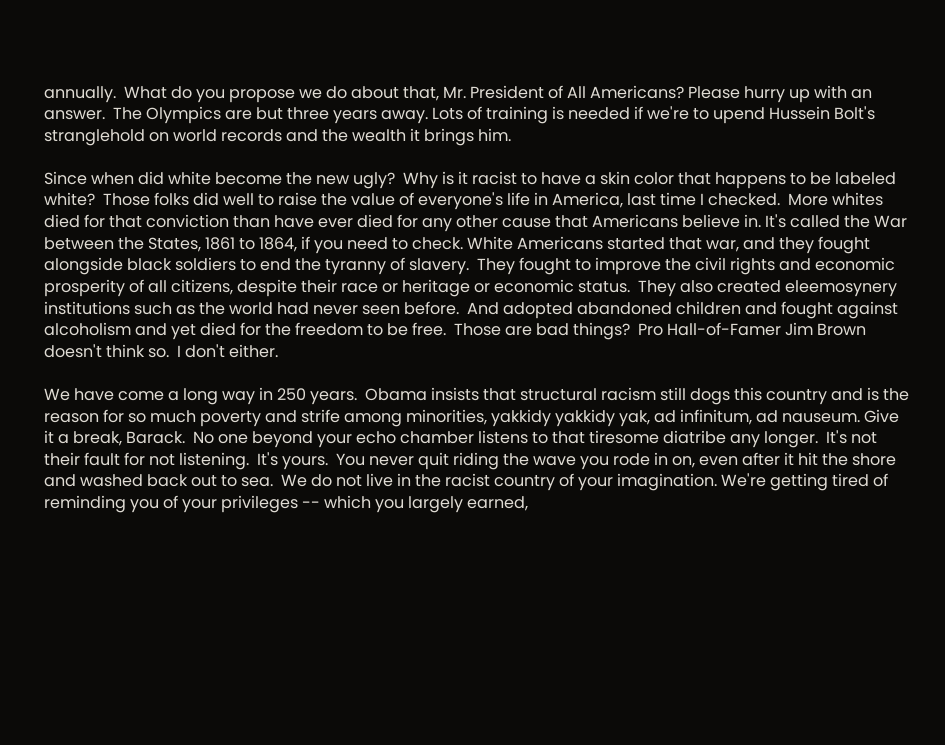annually.  What do you propose we do about that, Mr. President of All Americans? Please hurry up with an answer.  The Olympics are but three years away. Lots of training is needed if we're to upend Hussein Bolt's stranglehold on world records and the wealth it brings him.

Since when did white become the new ugly?  Why is it racist to have a skin color that happens to be labeled white?  Those folks did well to raise the value of everyone's life in America, last time I checked.  More whites died for that conviction than have ever died for any other cause that Americans believe in. It's called the War between the States, 1861 to 1864, if you need to check. White Americans started that war, and they fought alongside black soldiers to end the tyranny of slavery.  They fought to improve the civil rights and economic prosperity of all citizens, despite their race or heritage or economic status.  They also created eleemosynery institutions such as the world had never seen before.  And adopted abandoned children and fought against alcoholism and yet died for the freedom to be free.  Those are bad things?  Pro Hall-of-Famer Jim Brown doesn't think so.  I don't either.

We have come a long way in 250 years.  Obama insists that structural racism still dogs this country and is the reason for so much poverty and strife among minorities, yakkidy yakkidy yak, ad infinitum, ad nauseum. Give it a break, Barack.  No one beyond your echo chamber listens to that tiresome diatribe any longer.  It's not their fault for not listening.  It's yours.  You never quit riding the wave you rode in on, even after it hit the shore and washed back out to sea.  We do not live in the racist country of your imagination. We're getting tired of reminding you of your privileges -- which you largely earned,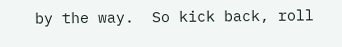by the way.  So kick back, roll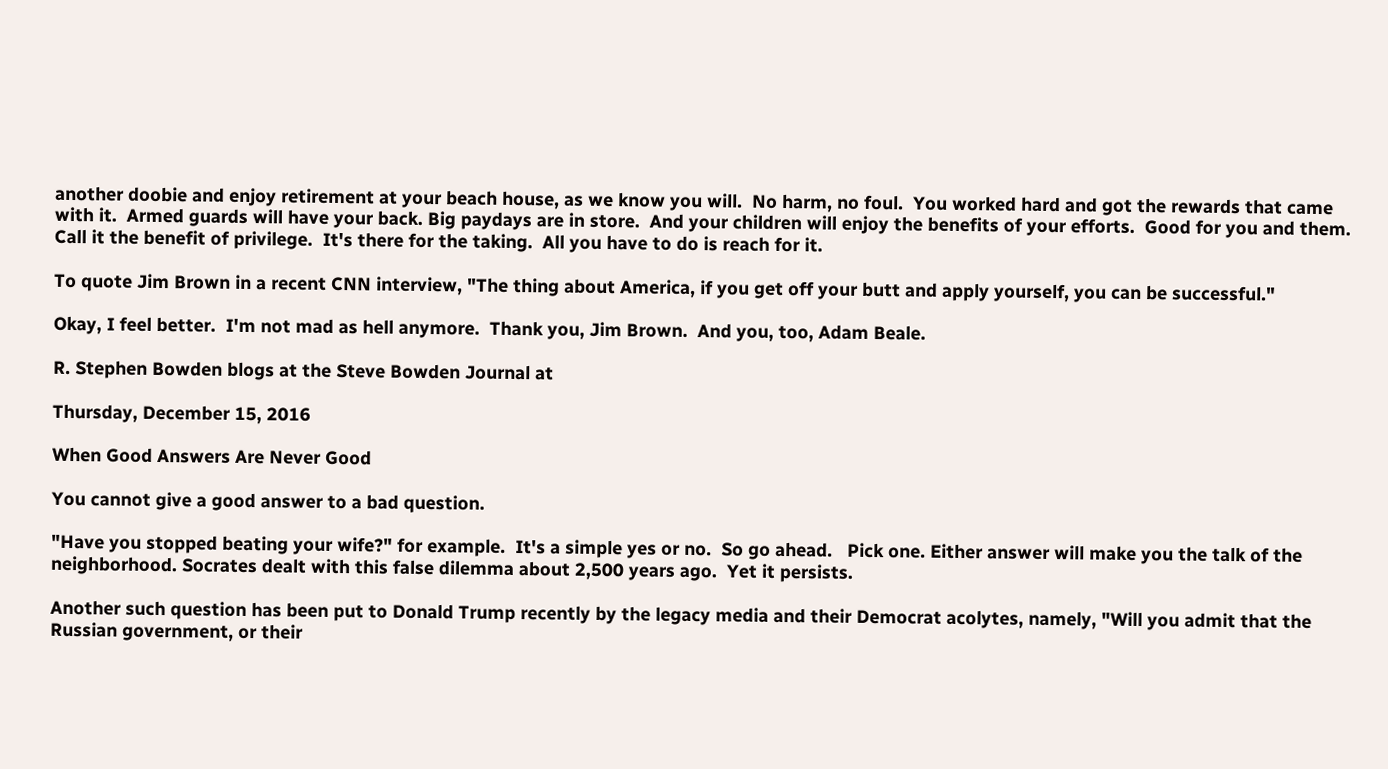another doobie and enjoy retirement at your beach house, as we know you will.  No harm, no foul.  You worked hard and got the rewards that came with it.  Armed guards will have your back. Big paydays are in store.  And your children will enjoy the benefits of your efforts.  Good for you and them.  Call it the benefit of privilege.  It's there for the taking.  All you have to do is reach for it.

To quote Jim Brown in a recent CNN interview, "The thing about America, if you get off your butt and apply yourself, you can be successful."

Okay, I feel better.  I'm not mad as hell anymore.  Thank you, Jim Brown.  And you, too, Adam Beale.

R. Stephen Bowden blogs at the Steve Bowden Journal at

Thursday, December 15, 2016

When Good Answers Are Never Good

You cannot give a good answer to a bad question.

"Have you stopped beating your wife?" for example.  It's a simple yes or no.  So go ahead.   Pick one. Either answer will make you the talk of the neighborhood. Socrates dealt with this false dilemma about 2,500 years ago.  Yet it persists.

Another such question has been put to Donald Trump recently by the legacy media and their Democrat acolytes, namely, "Will you admit that the Russian government, or their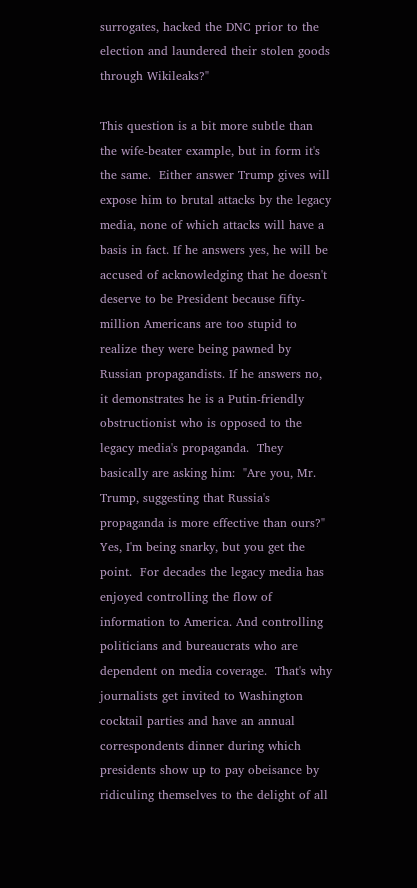surrogates, hacked the DNC prior to the election and laundered their stolen goods through Wikileaks?"

This question is a bit more subtle than the wife-beater example, but in form it's the same.  Either answer Trump gives will expose him to brutal attacks by the legacy media, none of which attacks will have a basis in fact. If he answers yes, he will be accused of acknowledging that he doesn't deserve to be President because fifty-million Americans are too stupid to realize they were being pawned by Russian propagandists. If he answers no, it demonstrates he is a Putin-friendly obstructionist who is opposed to the legacy media's propaganda.  They basically are asking him:  "Are you, Mr. Trump, suggesting that Russia's propaganda is more effective than ours?" Yes, I'm being snarky, but you get the point.  For decades the legacy media has enjoyed controlling the flow of information to America. And controlling politicians and bureaucrats who are dependent on media coverage.  That's why journalists get invited to Washington cocktail parties and have an annual correspondents dinner during which presidents show up to pay obeisance by ridiculing themselves to the delight of all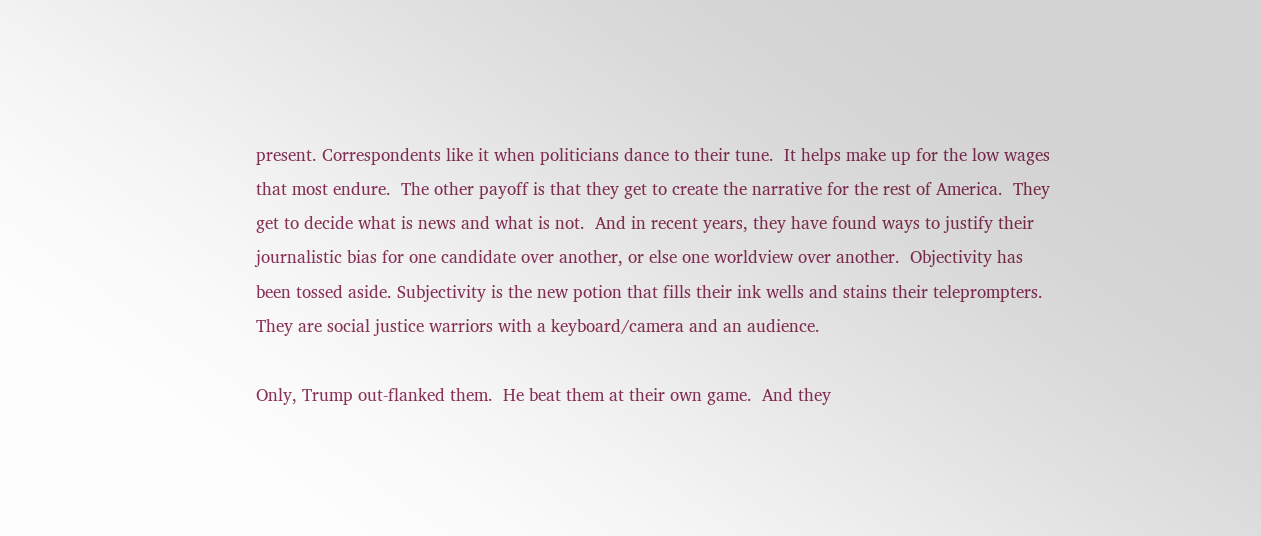present. Correspondents like it when politicians dance to their tune.  It helps make up for the low wages that most endure.  The other payoff is that they get to create the narrative for the rest of America.  They get to decide what is news and what is not.  And in recent years, they have found ways to justify their journalistic bias for one candidate over another, or else one worldview over another.  Objectivity has been tossed aside. Subjectivity is the new potion that fills their ink wells and stains their teleprompters.  They are social justice warriors with a keyboard/camera and an audience.

Only, Trump out-flanked them.  He beat them at their own game.  And they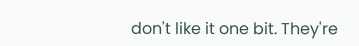don't like it one bit. They're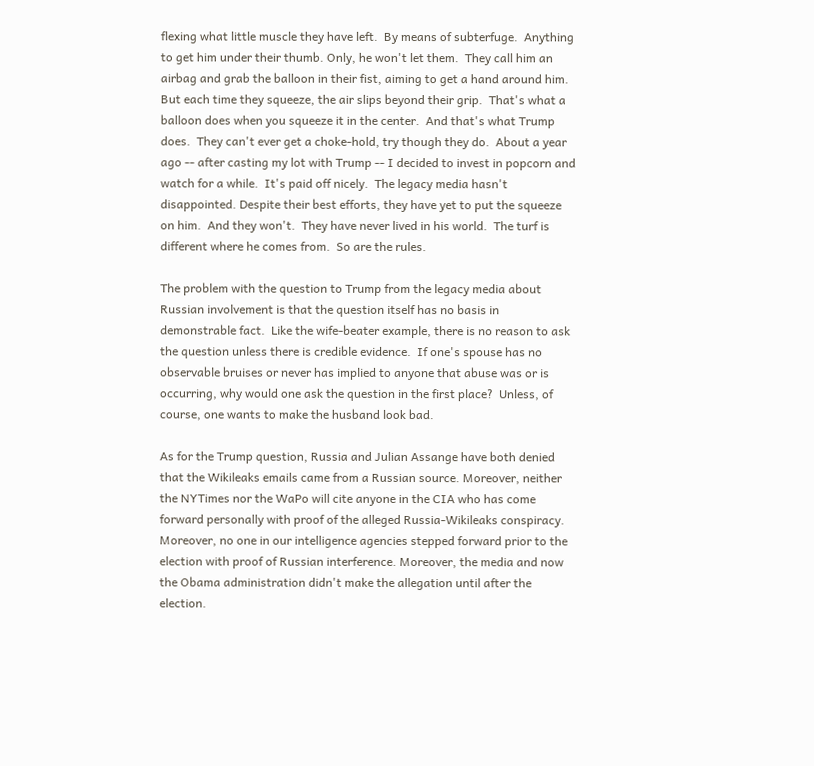flexing what little muscle they have left.  By means of subterfuge.  Anything to get him under their thumb. Only, he won't let them.  They call him an airbag and grab the balloon in their fist, aiming to get a hand around him.  But each time they squeeze, the air slips beyond their grip.  That's what a balloon does when you squeeze it in the center.  And that's what Trump does.  They can't ever get a choke-hold, try though they do.  About a year ago -- after casting my lot with Trump -- I decided to invest in popcorn and watch for a while.  It's paid off nicely.  The legacy media hasn't disappointed. Despite their best efforts, they have yet to put the squeeze on him.  And they won't.  They have never lived in his world.  The turf is different where he comes from.  So are the rules.

The problem with the question to Trump from the legacy media about Russian involvement is that the question itself has no basis in demonstrable fact.  Like the wife-beater example, there is no reason to ask the question unless there is credible evidence.  If one's spouse has no observable bruises or never has implied to anyone that abuse was or is occurring, why would one ask the question in the first place?  Unless, of course, one wants to make the husband look bad.

As for the Trump question, Russia and Julian Assange have both denied that the Wikileaks emails came from a Russian source. Moreover, neither the NYTimes nor the WaPo will cite anyone in the CIA who has come forward personally with proof of the alleged Russia-Wikileaks conspiracy. Moreover, no one in our intelligence agencies stepped forward prior to the election with proof of Russian interference. Moreover, the media and now the Obama administration didn't make the allegation until after the election.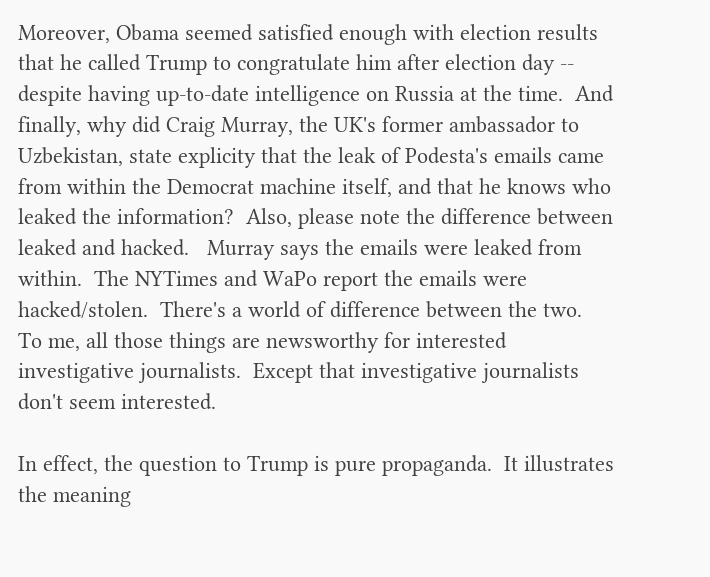Moreover, Obama seemed satisfied enough with election results that he called Trump to congratulate him after election day -- despite having up-to-date intelligence on Russia at the time.  And finally, why did Craig Murray, the UK's former ambassador to Uzbekistan, state explicity that the leak of Podesta's emails came from within the Democrat machine itself, and that he knows who leaked the information?  Also, please note the difference between leaked and hacked.   Murray says the emails were leaked from within.  The NYTimes and WaPo report the emails were hacked/stolen.  There's a world of difference between the two.  To me, all those things are newsworthy for interested investigative journalists.  Except that investigative journalists don't seem interested.

In effect, the question to Trump is pure propaganda.  It illustrates the meaning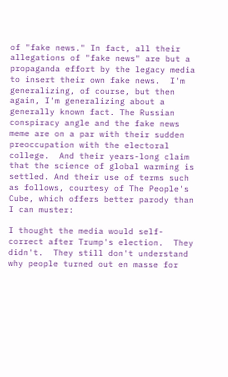of "fake news." In fact, all their allegations of "fake news" are but a propaganda effort by the legacy media to insert their own fake news.  I'm generalizing, of course, but then again, I'm generalizing about a generally known fact. The Russian conspiracy angle and the fake news meme are on a par with their sudden preoccupation with the electoral college.  And their years-long claim that the science of global warming is settled. And their use of terms such as follows, courtesy of The People's Cube, which offers better parody than I can muster:

I thought the media would self-correct after Trump's election.  They didn't.  They still don't understand why people turned out en masse for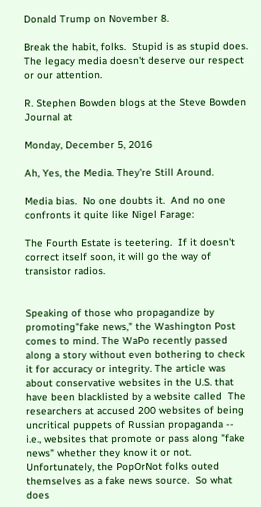Donald Trump on November 8.

Break the habit, folks.  Stupid is as stupid does.  The legacy media doesn't deserve our respect or our attention.

R. Stephen Bowden blogs at the Steve Bowden Journal at

Monday, December 5, 2016

Ah, Yes, the Media. They're Still Around.

Media bias.  No one doubts it.  And no one confronts it quite like Nigel Farage:

The Fourth Estate is teetering.  If it doesn't correct itself soon, it will go the way of transistor radios.


Speaking of those who propagandize by promoting"fake news," the Washington Post comes to mind. The WaPo recently passed along a story without even bothering to check it for accuracy or integrity. The article was about conservative websites in the U.S. that have been blacklisted by a website called  The researchers at accused 200 websites of being uncritical puppets of Russian propaganda -- i.e., websites that promote or pass along "fake news" whether they know it or not.  Unfortunately, the PopOrNot folks outed themselves as a fake news source.  So what does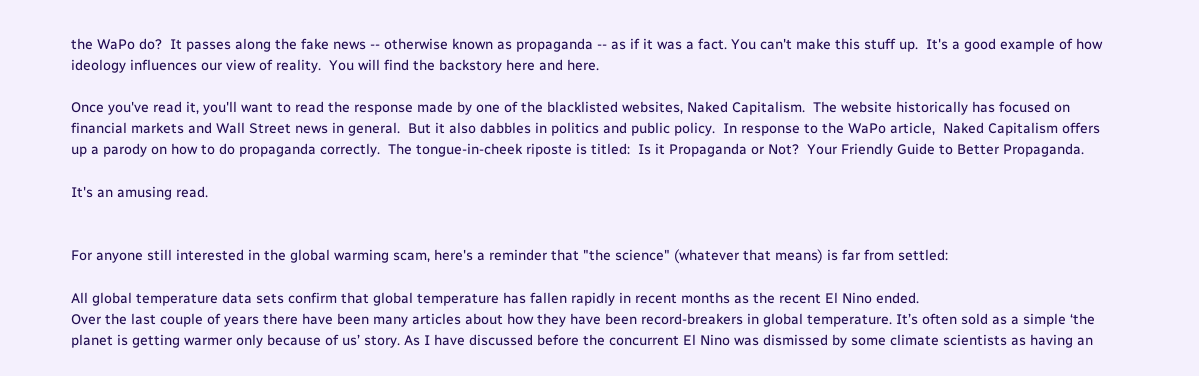the WaPo do?  It passes along the fake news -- otherwise known as propaganda -- as if it was a fact. You can't make this stuff up.  It's a good example of how ideology influences our view of reality.  You will find the backstory here and here.

Once you've read it, you'll want to read the response made by one of the blacklisted websites, Naked Capitalism.  The website historically has focused on financial markets and Wall Street news in general.  But it also dabbles in politics and public policy.  In response to the WaPo article,  Naked Capitalism offers up a parody on how to do propaganda correctly.  The tongue-in-cheek riposte is titled:  Is it Propaganda or Not?  Your Friendly Guide to Better Propaganda.

It's an amusing read.


For anyone still interested in the global warming scam, here's a reminder that "the science" (whatever that means) is far from settled:

All global temperature data sets confirm that global temperature has fallen rapidly in recent months as the recent El Nino ended.
Over the last couple of years there have been many articles about how they have been record-breakers in global temperature. It’s often sold as a simple ‘the planet is getting warmer only because of us’ story. As I have discussed before the concurrent El Nino was dismissed by some climate scientists as having an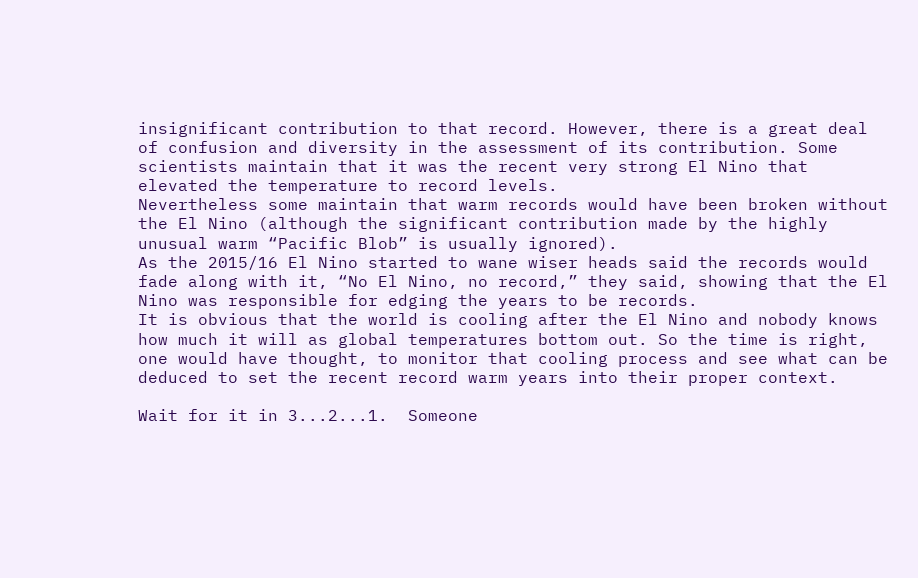insignificant contribution to that record. However, there is a great deal of confusion and diversity in the assessment of its contribution. Some scientists maintain that it was the recent very strong El Nino that elevated the temperature to record levels.
Nevertheless some maintain that warm records would have been broken without the El Nino (although the significant contribution made by the highly unusual warm “Pacific Blob” is usually ignored).
As the 2015/16 El Nino started to wane wiser heads said the records would fade along with it, “No El Nino, no record,” they said, showing that the El Nino was responsible for edging the years to be records.
It is obvious that the world is cooling after the El Nino and nobody knows how much it will as global temperatures bottom out. So the time is right, one would have thought, to monitor that cooling process and see what can be deduced to set the recent record warm years into their proper context.

Wait for it in 3...2...1.  Someone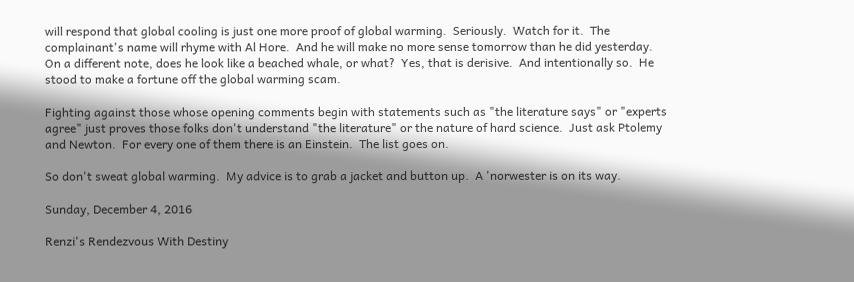will respond that global cooling is just one more proof of global warming.  Seriously.  Watch for it.  The complainant's name will rhyme with Al Hore.  And he will make no more sense tomorrow than he did yesterday.  On a different note, does he look like a beached whale, or what?  Yes, that is derisive.  And intentionally so.  He stood to make a fortune off the global warming scam.

Fighting against those whose opening comments begin with statements such as "the literature says" or "experts agree" just proves those folks don't understand "the literature" or the nature of hard science.  Just ask Ptolemy and Newton.  For every one of them there is an Einstein.  The list goes on.

So don't sweat global warming.  My advice is to grab a jacket and button up.  A 'norwester is on its way.

Sunday, December 4, 2016

Renzi's Rendezvous With Destiny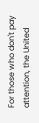For those who don't pay attention, the United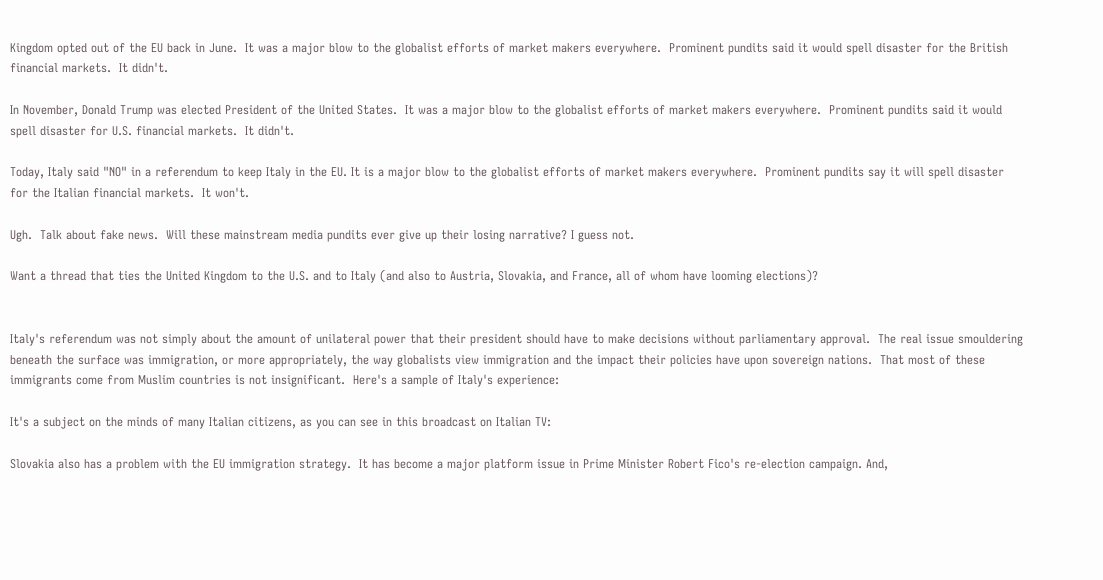Kingdom opted out of the EU back in June.  It was a major blow to the globalist efforts of market makers everywhere.  Prominent pundits said it would spell disaster for the British financial markets.  It didn't.

In November, Donald Trump was elected President of the United States.  It was a major blow to the globalist efforts of market makers everywhere.  Prominent pundits said it would spell disaster for U.S. financial markets.  It didn't.

Today, Italy said "NO" in a referendum to keep Italy in the EU. It is a major blow to the globalist efforts of market makers everywhere.  Prominent pundits say it will spell disaster for the Italian financial markets.  It won't.

Ugh.  Talk about fake news.  Will these mainstream media pundits ever give up their losing narrative? I guess not.

Want a thread that ties the United Kingdom to the U.S. and to Italy (and also to Austria, Slovakia, and France, all of whom have looming elections)?


Italy's referendum was not simply about the amount of unilateral power that their president should have to make decisions without parliamentary approval.  The real issue smouldering beneath the surface was immigration, or more appropriately, the way globalists view immigration and the impact their policies have upon sovereign nations.  That most of these immigrants come from Muslim countries is not insignificant.  Here's a sample of Italy's experience:

It's a subject on the minds of many Italian citizens, as you can see in this broadcast on Italian TV:

Slovakia also has a problem with the EU immigration strategy.  It has become a major platform issue in Prime Minister Robert Fico's re-election campaign. And,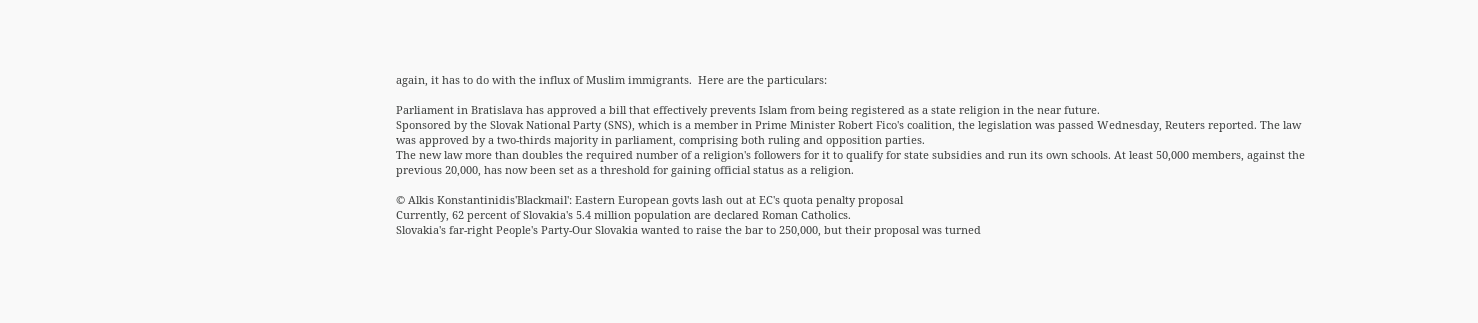again, it has to do with the influx of Muslim immigrants.  Here are the particulars:

Parliament in Bratislava has approved a bill that effectively prevents Islam from being registered as a state religion in the near future.
Sponsored by the Slovak National Party (SNS), which is a member in Prime Minister Robert Fico's coalition, the legislation was passed Wednesday, Reuters reported. The law was approved by a two-thirds majority in parliament, comprising both ruling and opposition parties.
The new law more than doubles the required number of a religion's followers for it to qualify for state subsidies and run its own schools. At least 50,000 members, against the previous 20,000, has now been set as a threshold for gaining official status as a religion.

© Alkis Konstantinidis'Blackmail': Eastern European govts lash out at EC's quota penalty proposal
Currently, 62 percent of Slovakia's 5.4 million population are declared Roman Catholics.
Slovakia's far-right People's Party-Our Slovakia wanted to raise the bar to 250,000, but their proposal was turned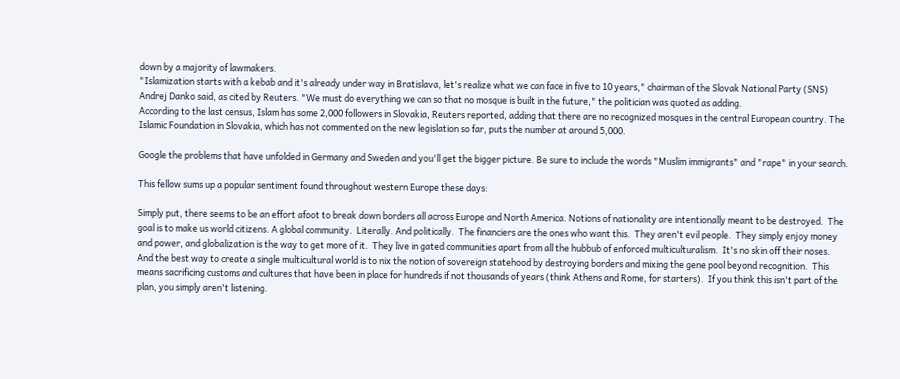down by a majority of lawmakers.
"Islamization starts with a kebab and it's already under way in Bratislava, let's realize what we can face in five to 10 years," chairman of the Slovak National Party (SNS) Andrej Danko said, as cited by Reuters. "We must do everything we can so that no mosque is built in the future," the politician was quoted as adding.
According to the last census, Islam has some 2,000 followers in Slovakia, Reuters reported, adding that there are no recognized mosques in the central European country. The Islamic Foundation in Slovakia, which has not commented on the new legislation so far, puts the number at around 5,000.

Google the problems that have unfolded in Germany and Sweden and you'll get the bigger picture. Be sure to include the words "Muslim immigrants" and "rape" in your search.

This fellow sums up a popular sentiment found throughout western Europe these days:

Simply put, there seems to be an effort afoot to break down borders all across Europe and North America. Notions of nationality are intentionally meant to be destroyed.  The goal is to make us world citizens. A global community.  Literally. And politically.  The financiers are the ones who want this.  They aren't evil people.  They simply enjoy money and power, and globalization is the way to get more of it.  They live in gated communities apart from all the hubbub of enforced multiculturalism.  It's no skin off their noses.  And the best way to create a single multicultural world is to nix the notion of sovereign statehood by destroying borders and mixing the gene pool beyond recognition.  This means sacrificing customs and cultures that have been in place for hundreds if not thousands of years (think Athens and Rome, for starters).  If you think this isn't part of the plan, you simply aren't listening.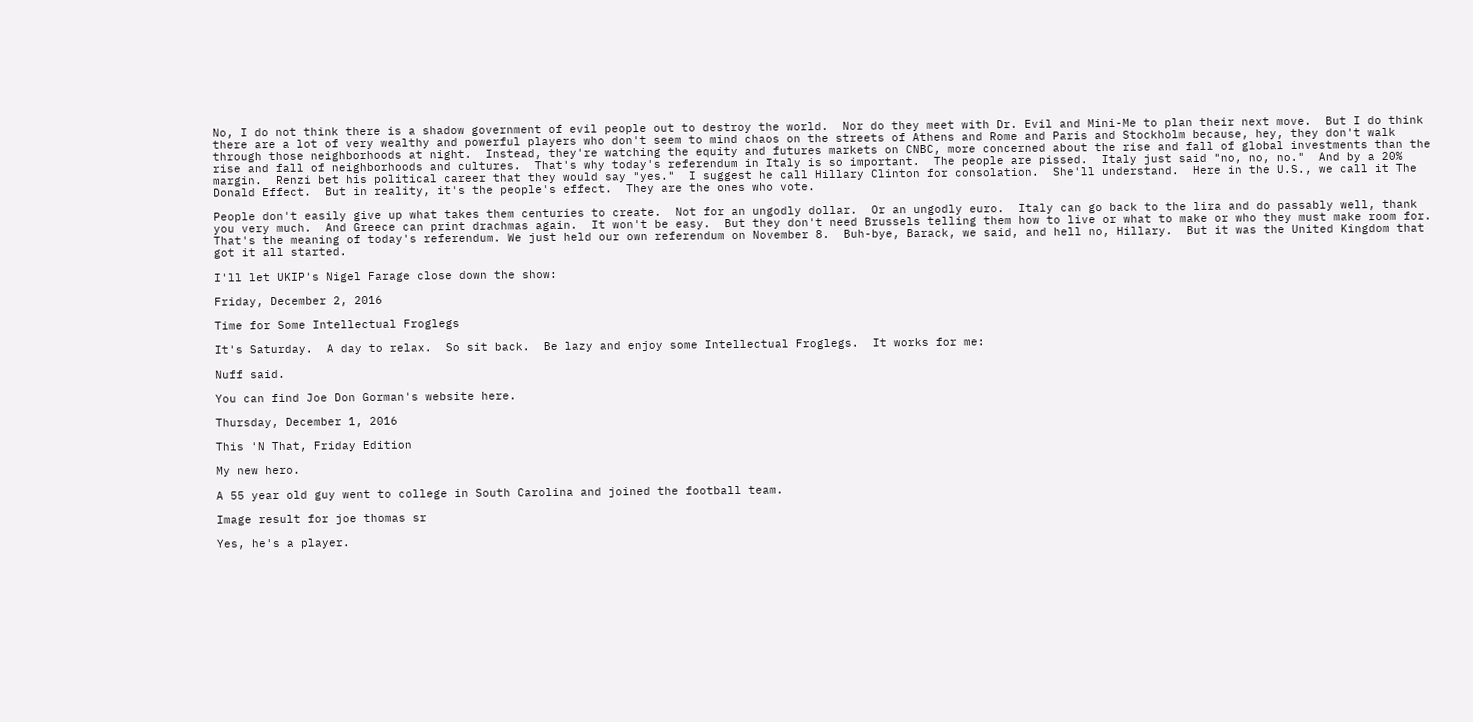No, I do not think there is a shadow government of evil people out to destroy the world.  Nor do they meet with Dr. Evil and Mini-Me to plan their next move.  But I do think there are a lot of very wealthy and powerful players who don't seem to mind chaos on the streets of Athens and Rome and Paris and Stockholm because, hey, they don't walk through those neighborhoods at night.  Instead, they're watching the equity and futures markets on CNBC, more concerned about the rise and fall of global investments than the rise and fall of neighborhoods and cultures.  That's why today's referendum in Italy is so important.  The people are pissed.  Italy just said "no, no, no."  And by a 20% margin.  Renzi bet his political career that they would say "yes."  I suggest he call Hillary Clinton for consolation.  She'll understand.  Here in the U.S., we call it The Donald Effect.  But in reality, it's the people's effect.  They are the ones who vote.

People don't easily give up what takes them centuries to create.  Not for an ungodly dollar.  Or an ungodly euro.  Italy can go back to the lira and do passably well, thank you very much.  And Greece can print drachmas again.  It won't be easy.  But they don't need Brussels telling them how to live or what to make or who they must make room for.  That's the meaning of today's referendum. We just held our own referendum on November 8.  Buh-bye, Barack, we said, and hell no, Hillary.  But it was the United Kingdom that got it all started.

I'll let UKIP's Nigel Farage close down the show:

Friday, December 2, 2016

Time for Some Intellectual Froglegs

It's Saturday.  A day to relax.  So sit back.  Be lazy and enjoy some Intellectual Froglegs.  It works for me:

Nuff said.

You can find Joe Don Gorman's website here.

Thursday, December 1, 2016

This 'N That, Friday Edition

My new hero.

A 55 year old guy went to college in South Carolina and joined the football team.

Image result for joe thomas sr

Yes, he's a player.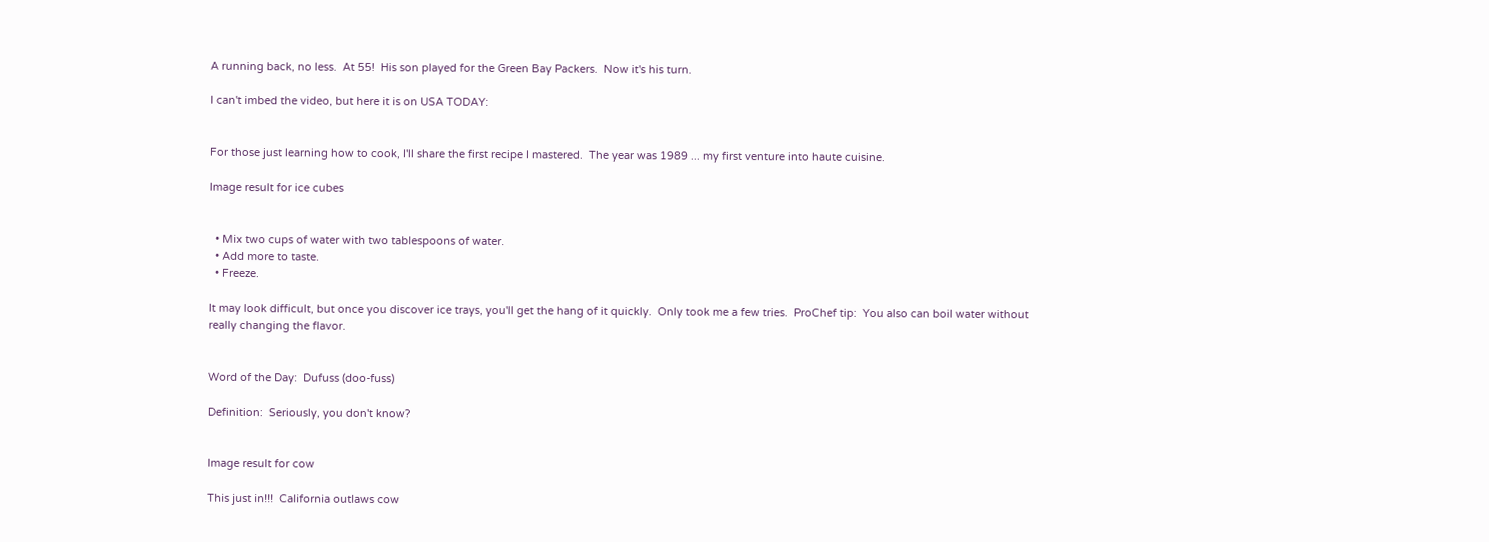A running back, no less.  At 55!  His son played for the Green Bay Packers.  Now it's his turn.

I can't imbed the video, but here it is on USA TODAY:


For those just learning how to cook, I'll share the first recipe I mastered.  The year was 1989 ... my first venture into haute cuisine.

Image result for ice cubes


  • Mix two cups of water with two tablespoons of water.
  • Add more to taste.
  • Freeze.

It may look difficult, but once you discover ice trays, you'll get the hang of it quickly.  Only took me a few tries.  ProChef tip:  You also can boil water without really changing the flavor.


Word of the Day:  Dufuss (doo-fuss)

Definition:  Seriously, you don't know?


Image result for cow

This just in!!!  California outlaws cow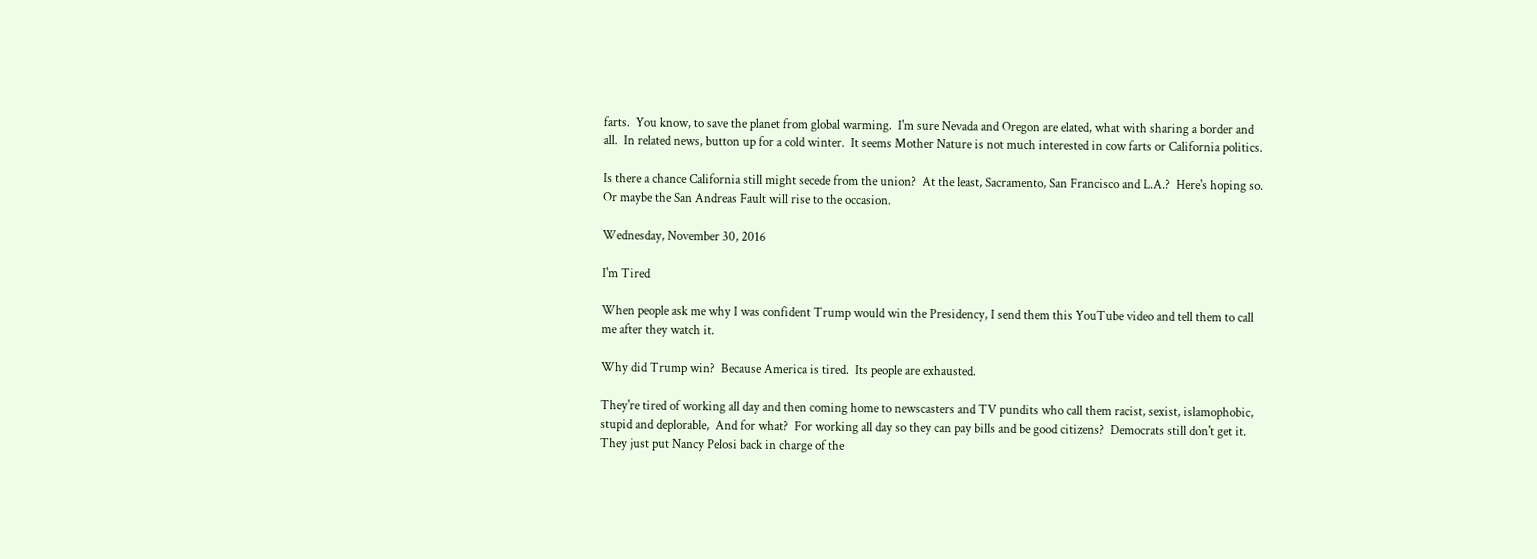farts.  You know, to save the planet from global warming.  I'm sure Nevada and Oregon are elated, what with sharing a border and all.  In related news, button up for a cold winter.  It seems Mother Nature is not much interested in cow farts or California politics.

Is there a chance California still might secede from the union?  At the least, Sacramento, San Francisco and L.A.?  Here's hoping so.  Or maybe the San Andreas Fault will rise to the occasion.

Wednesday, November 30, 2016

I'm Tired

When people ask me why I was confident Trump would win the Presidency, I send them this YouTube video and tell them to call me after they watch it.

Why did Trump win?  Because America is tired.  Its people are exhausted.

They're tired of working all day and then coming home to newscasters and TV pundits who call them racist, sexist, islamophobic, stupid and deplorable,  And for what?  For working all day so they can pay bills and be good citizens?  Democrats still don't get it.  They just put Nancy Pelosi back in charge of the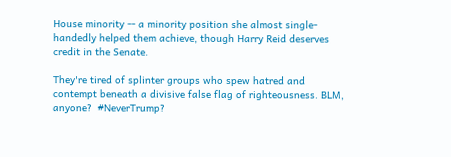House minority -- a minority position she almost single-handedly helped them achieve, though Harry Reid deserves credit in the Senate.

They're tired of splinter groups who spew hatred and contempt beneath a divisive false flag of righteousness. BLM, anyone?  #NeverTrump?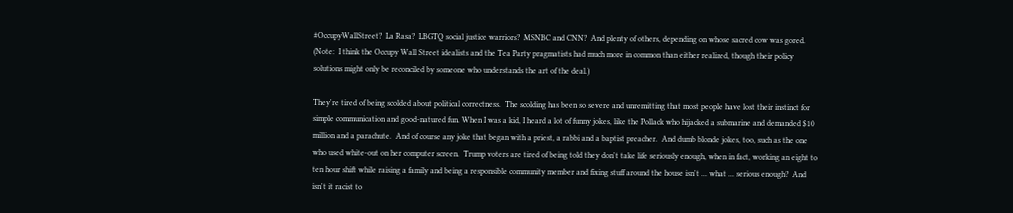#OccupyWallStreet?  La Rasa?  LBGTQ social justice warriors?  MSNBC and CNN?  And plenty of others, depending on whose sacred cow was gored. (Note:  I think the Occupy Wall Street idealists and the Tea Party pragmatists had much more in common than either realized, though their policy solutions might only be reconciled by someone who understands the art of the deal.)

They're tired of being scolded about political correctness.  The scolding has been so severe and unremitting that most people have lost their instinct for simple communication and good-natured fun. When I was a kid, I heard a lot of funny jokes, like the Pollack who hijacked a submarine and demanded $10 million and a parachute.  And of course any joke that began with a priest, a rabbi and a baptist preacher.  And dumb blonde jokes, too, such as the one who used white-out on her computer screen.  Trump voters are tired of being told they don't take life seriously enough, when in fact, working an eight to ten hour shift while raising a family and being a responsible community member and fixing stuff around the house isn't ... what ... serious enough?  And isn't it racist to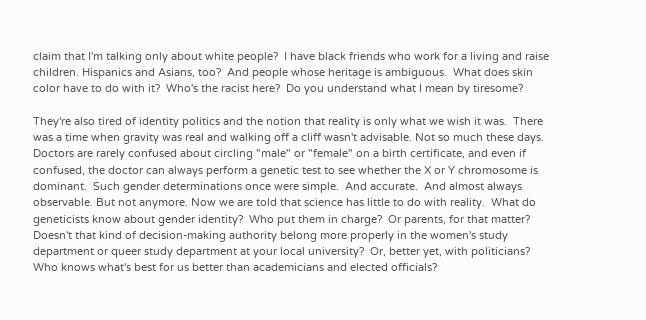claim that I'm talking only about white people?  I have black friends who work for a living and raise children. Hispanics and Asians, too?  And people whose heritage is ambiguous.  What does skin color have to do with it?  Who's the racist here?  Do you understand what I mean by tiresome?

They're also tired of identity politics and the notion that reality is only what we wish it was.  There was a time when gravity was real and walking off a cliff wasn't advisable. Not so much these days. Doctors are rarely confused about circling "male" or "female" on a birth certificate, and even if confused, the doctor can always perform a genetic test to see whether the X or Y chromosome is dominant.  Such gender determinations once were simple.  And accurate.  And almost always observable. But not anymore. Now we are told that science has little to do with reality.  What do geneticists know about gender identity?  Who put them in charge?  Or parents, for that matter? Doesn't that kind of decision-making authority belong more properly in the women's study department or queer study department at your local university?  Or, better yet, with politicians?  Who knows what's best for us better than academicians and elected officials?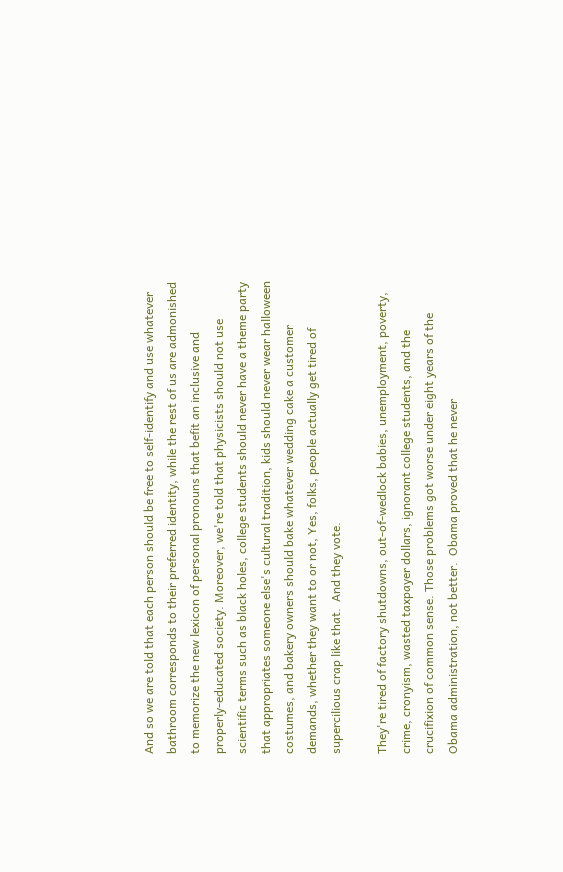And so we are told that each person should be free to self-identify and use whatever bathroom corresponds to their preferred identity, while the rest of us are admonished to memorize the new lexicon of personal pronouns that befit an inclusive and properly-educated society. Moreover, we're told that physicists should not use scientific terms such as black holes, college students should never have a theme party that appropriates someone else's cultural tradition, kids should never wear halloween costumes, and bakery owners should bake whatever wedding cake a customer demands, whether they want to or not, Yes, folks, people actually get tired of supercilious crap like that.  And they vote.

They're tired of factory shutdowns, out-of-wedlock babies, unemployment, poverty, crime, cronyism, wasted taxpayer dollars, ignorant college students, and the crucifixion of common sense. Those problems got worse under eight years of the Obama administration, not better.  Obama proved that he never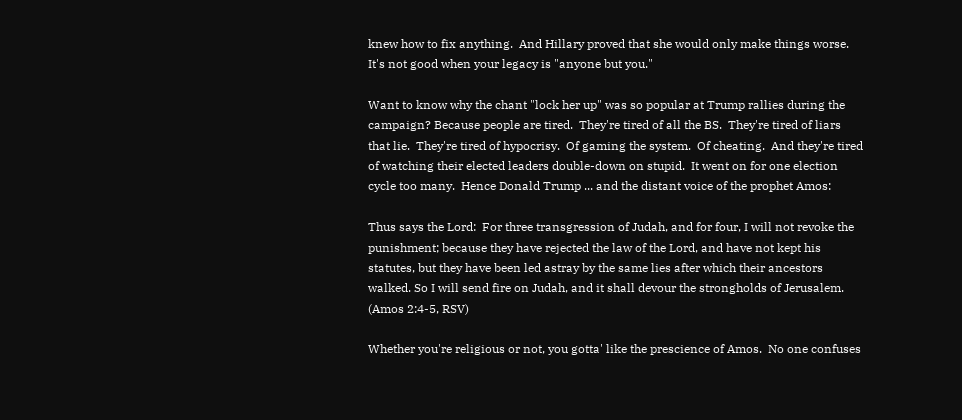knew how to fix anything.  And Hillary proved that she would only make things worse.  It's not good when your legacy is "anyone but you."

Want to know why the chant "lock her up" was so popular at Trump rallies during the campaign? Because people are tired.  They're tired of all the BS.  They're tired of liars that lie.  They're tired of hypocrisy.  Of gaming the system.  Of cheating.  And they're tired of watching their elected leaders double-down on stupid.  It went on for one election cycle too many.  Hence Donald Trump ... and the distant voice of the prophet Amos:

Thus says the Lord:  For three transgression of Judah, and for four, I will not revoke the punishment; because they have rejected the law of the Lord, and have not kept his statutes, but they have been led astray by the same lies after which their ancestors walked. So I will send fire on Judah, and it shall devour the strongholds of Jerusalem. (Amos 2:4-5, RSV)

Whether you're religious or not, you gotta' like the prescience of Amos.  No one confuses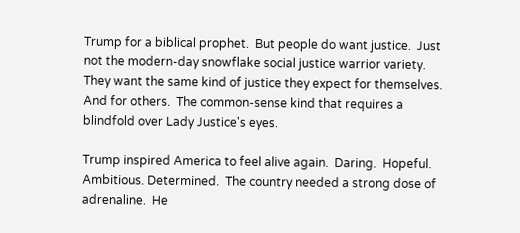Trump for a biblical prophet.  But people do want justice.  Just not the modern-day snowflake social justice warrior variety.  They want the same kind of justice they expect for themselves.  And for others.  The common-sense kind that requires a blindfold over Lady Justice's eyes.

Trump inspired America to feel alive again.  Daring.  Hopeful.  Ambitious. Determined.  The country needed a strong dose of adrenaline.  He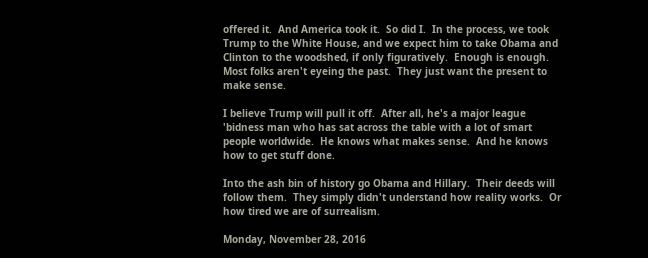offered it.  And America took it.  So did I.  In the process, we took Trump to the White House, and we expect him to take Obama and Clinton to the woodshed, if only figuratively.  Enough is enough.  Most folks aren't eyeing the past.  They just want the present to make sense.

I believe Trump will pull it off.  After all, he's a major league 'bidness man who has sat across the table with a lot of smart people worldwide.  He knows what makes sense.  And he knows how to get stuff done.

Into the ash bin of history go Obama and Hillary.  Their deeds will follow them.  They simply didn't understand how reality works.  Or how tired we are of surrealism.

Monday, November 28, 2016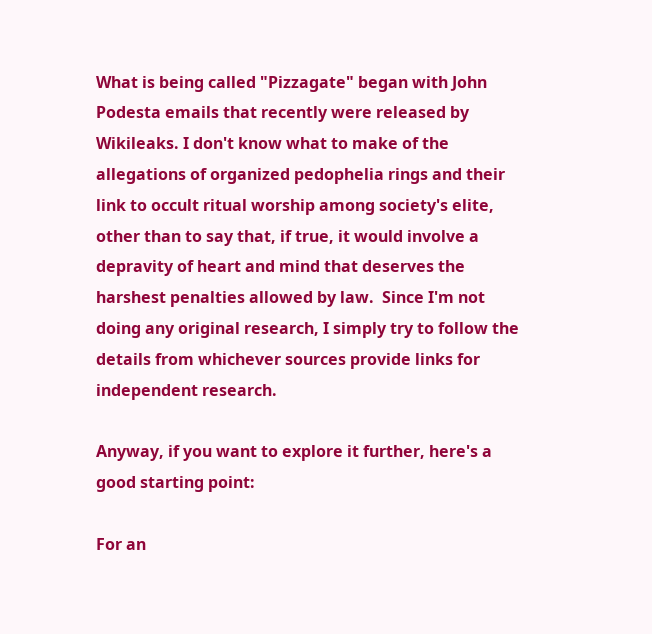What is being called "Pizzagate" began with John Podesta emails that recently were released by Wikileaks. I don't know what to make of the allegations of organized pedophelia rings and their link to occult ritual worship among society's elite, other than to say that, if true, it would involve a depravity of heart and mind that deserves the harshest penalties allowed by law.  Since I'm not doing any original research, I simply try to follow the details from whichever sources provide links for independent research.

Anyway, if you want to explore it further, here's a good starting point:

For an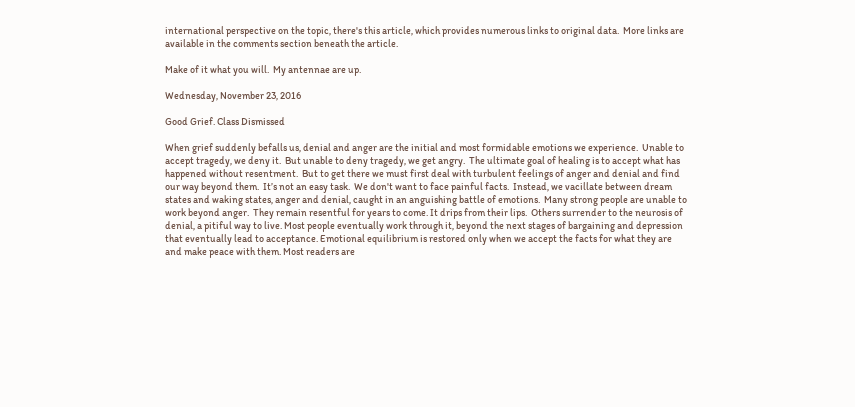international perspective on the topic, there's this article, which provides numerous links to original data.  More links are available in the comments section beneath the article.

Make of it what you will.  My antennae are up.

Wednesday, November 23, 2016

Good Grief. Class Dismissed

When grief suddenly befalls us, denial and anger are the initial and most formidable emotions we experience.  Unable to accept tragedy, we deny it.  But unable to deny tragedy, we get angry.  The ultimate goal of healing is to accept what has happened without resentment.  But to get there we must first deal with turbulent feelings of anger and denial and find our way beyond them.  It’s not an easy task.  We don't want to face painful facts.  Instead, we vacillate between dream states and waking states, anger and denial, caught in an anguishing battle of emotions.  Many strong people are unable to work beyond anger.  They remain resentful for years to come. It drips from their lips.  Others surrender to the neurosis of denial, a pitiful way to live. Most people eventually work through it, beyond the next stages of bargaining and depression that eventually lead to acceptance. Emotional equilibrium is restored only when we accept the facts for what they are and make peace with them. Most readers are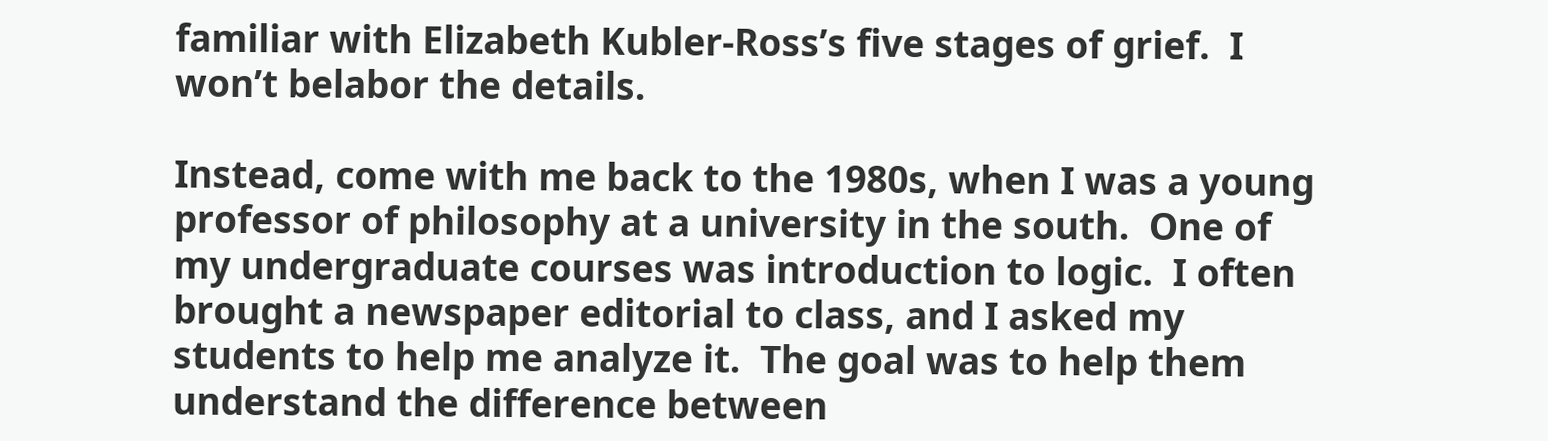familiar with Elizabeth Kubler-Ross’s five stages of grief.  I won’t belabor the details.

Instead, come with me back to the 1980s, when I was a young professor of philosophy at a university in the south.  One of my undergraduate courses was introduction to logic.  I often brought a newspaper editorial to class, and I asked my students to help me analyze it.  The goal was to help them understand the difference between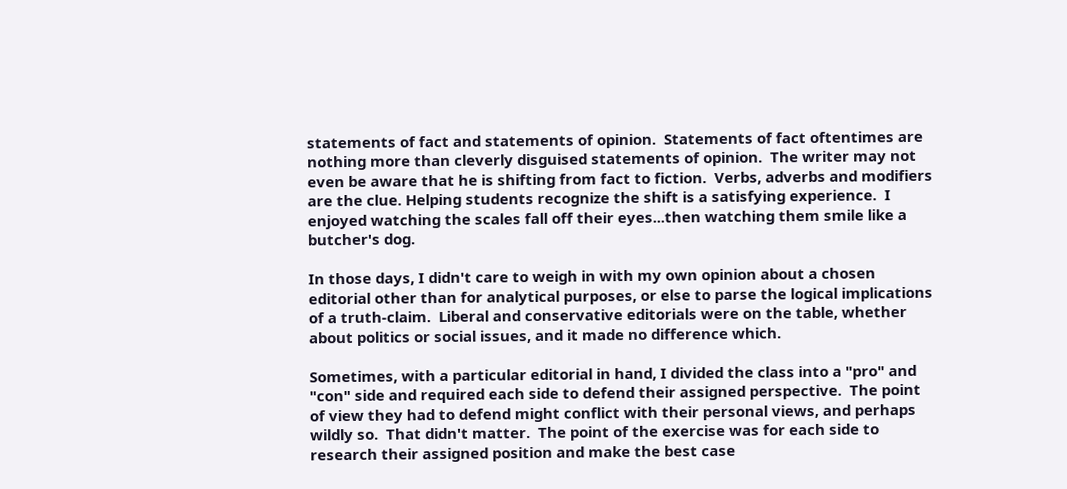statements of fact and statements of opinion.  Statements of fact oftentimes are nothing more than cleverly disguised statements of opinion.  The writer may not even be aware that he is shifting from fact to fiction.  Verbs, adverbs and modifiers are the clue. Helping students recognize the shift is a satisfying experience.  I enjoyed watching the scales fall off their eyes...then watching them smile like a butcher's dog.

In those days, I didn't care to weigh in with my own opinion about a chosen editorial other than for analytical purposes, or else to parse the logical implications of a truth-claim.  Liberal and conservative editorials were on the table, whether about politics or social issues, and it made no difference which.

Sometimes, with a particular editorial in hand, I divided the class into a "pro" and "con" side and required each side to defend their assigned perspective.  The point of view they had to defend might conflict with their personal views, and perhaps wildly so.  That didn't matter.  The point of the exercise was for each side to research their assigned position and make the best case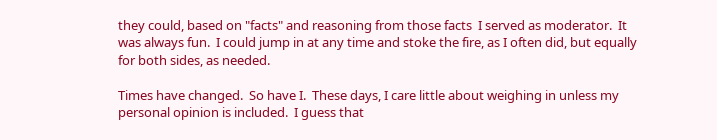they could, based on "facts" and reasoning from those facts  I served as moderator.  It was always fun.  I could jump in at any time and stoke the fire, as I often did, but equally for both sides, as needed.

Times have changed.  So have I.  These days, I care little about weighing in unless my personal opinion is included.  I guess that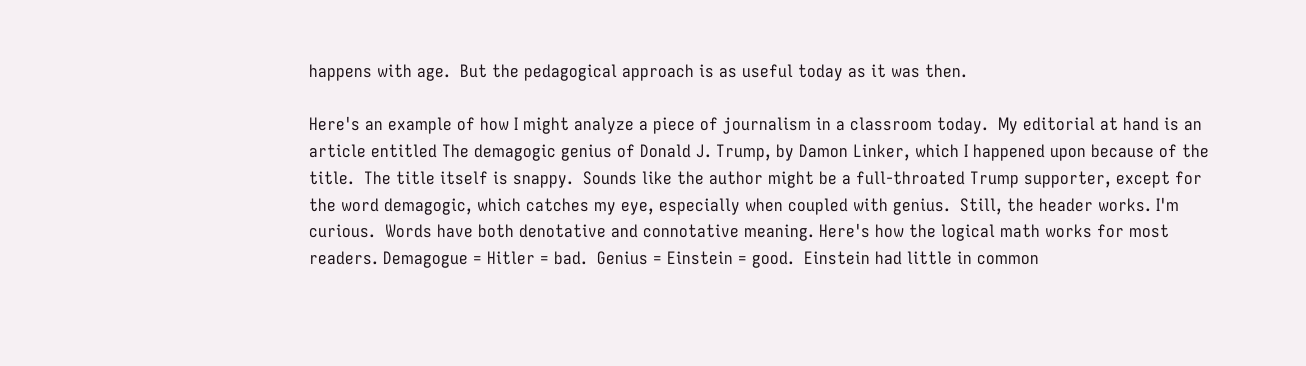happens with age.  But the pedagogical approach is as useful today as it was then.

Here's an example of how I might analyze a piece of journalism in a classroom today.  My editorial at hand is an article entitled The demagogic genius of Donald J. Trump, by Damon Linker, which I happened upon because of the title.  The title itself is snappy.  Sounds like the author might be a full-throated Trump supporter, except for the word demagogic, which catches my eye, especially when coupled with genius.  Still, the header works. I'm curious.  Words have both denotative and connotative meaning. Here's how the logical math works for most readers. Demagogue = Hitler = bad.  Genius = Einstein = good.  Einstein had little in common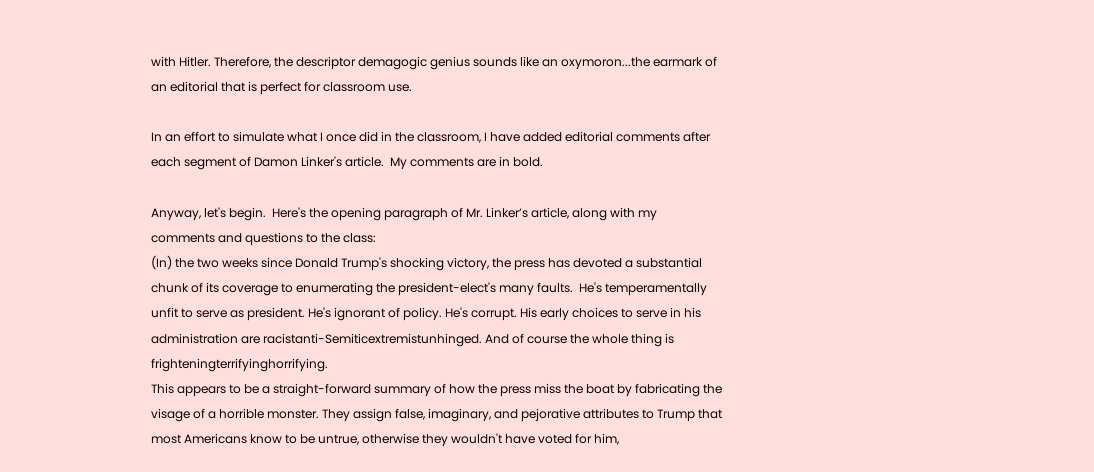with Hitler. Therefore, the descriptor demagogic genius sounds like an oxymoron...the earmark of an editorial that is perfect for classroom use.

In an effort to simulate what I once did in the classroom, I have added editorial comments after each segment of Damon Linker's article.  My comments are in bold.

Anyway, let's begin.  Here's the opening paragraph of Mr. Linker’s article, along with my comments and questions to the class:
(In) the two weeks since Donald Trump's shocking victory, the press has devoted a substantial chunk of its coverage to enumerating the president-elect's many faults.  He's temperamentally unfit to serve as president. He's ignorant of policy. He's corrupt. His early choices to serve in his administration are racistanti-Semiticextremistunhinged. And of course the whole thing is frighteningterrifyinghorrifying.
This appears to be a straight-forward summary of how the press miss the boat by fabricating the visage of a horrible monster. They assign false, imaginary, and pejorative attributes to Trump that most Americans know to be untrue, otherwise they wouldn't have voted for him,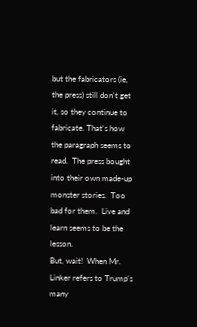but the fabricators (ie, the press) still don't get it, so they continue to fabricate. That's how the paragraph seems to read.  The press bought into their own made-up monster stories.  Too bad for them.  Live and learn seems to be the lesson.
But, wait!  When Mr. Linker refers to Trump's many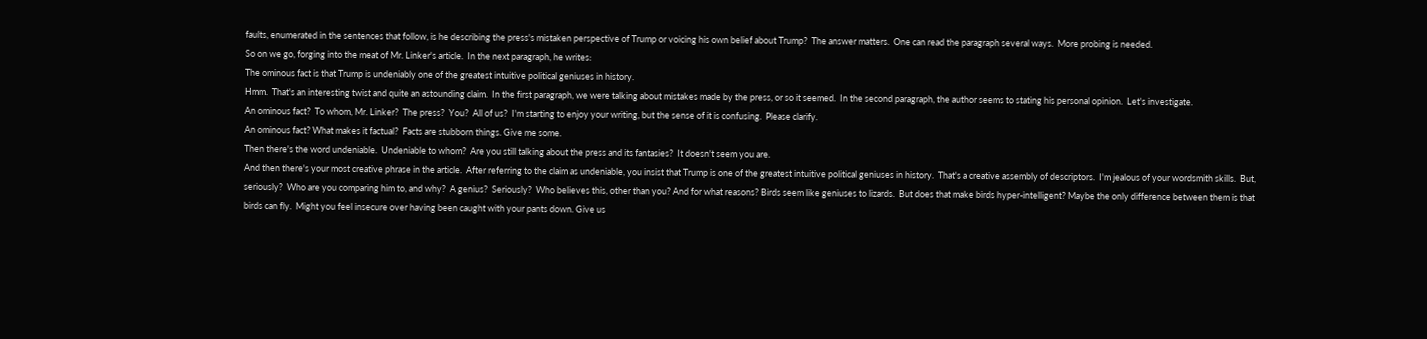faults, enumerated in the sentences that follow, is he describing the press's mistaken perspective of Trump or voicing his own belief about Trump?  The answer matters.  One can read the paragraph several ways.  More probing is needed.
So on we go, forging into the meat of Mr. Linker's article.  In the next paragraph, he writes:
The ominous fact is that Trump is undeniably one of the greatest intuitive political geniuses in history.
Hmm.  That's an interesting twist and quite an astounding claim.  In the first paragraph, we were talking about mistakes made by the press, or so it seemed.  In the second paragraph, the author seems to stating his personal opinion.  Let's investigate.
An ominous fact?  To whom, Mr. Linker?  The press?  You?  All of us?  I'm starting to enjoy your writing, but the sense of it is confusing.  Please clarify.
An ominous fact? What makes it factual?  Facts are stubborn things. Give me some.
Then there's the word undeniable.  Undeniable to whom?  Are you still talking about the press and its fantasies?  It doesn't seem you are.
And then there's your most creative phrase in the article.  After referring to the claim as undeniable, you insist that Trump is one of the greatest intuitive political geniuses in history.  That's a creative assembly of descriptors.  I'm jealous of your wordsmith skills.  But, seriously?  Who are you comparing him to, and why?  A genius?  Seriously?  Who believes this, other than you? And for what reasons? Birds seem like geniuses to lizards.  But does that make birds hyper-intelligent? Maybe the only difference between them is that birds can fly.  Might you feel insecure over having been caught with your pants down. Give us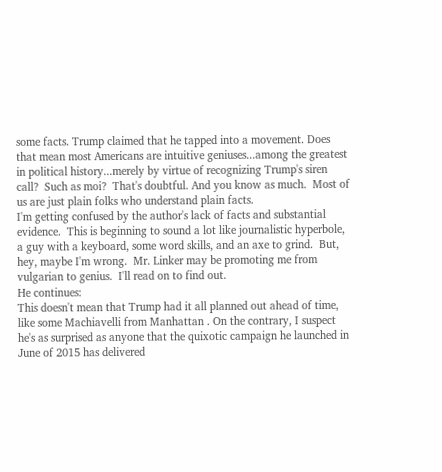some facts. Trump claimed that he tapped into a movement. Does that mean most Americans are intuitive geniuses...among the greatest in political history...merely by virtue of recognizing Trump's siren call?  Such as moi?  That's doubtful. And you know as much.  Most of us are just plain folks who understand plain facts.
I'm getting confused by the author's lack of facts and substantial evidence.  This is beginning to sound a lot like journalistic hyperbole, a guy with a keyboard, some word skills, and an axe to grind.  But, hey, maybe I'm wrong.  Mr. Linker may be promoting me from vulgarian to genius.  I'll read on to find out.
He continues:
This doesn't mean that Trump had it all planned out ahead of time, like some Machiavelli from Manhattan . On the contrary, I suspect he's as surprised as anyone that the quixotic campaign he launched in June of 2015 has delivered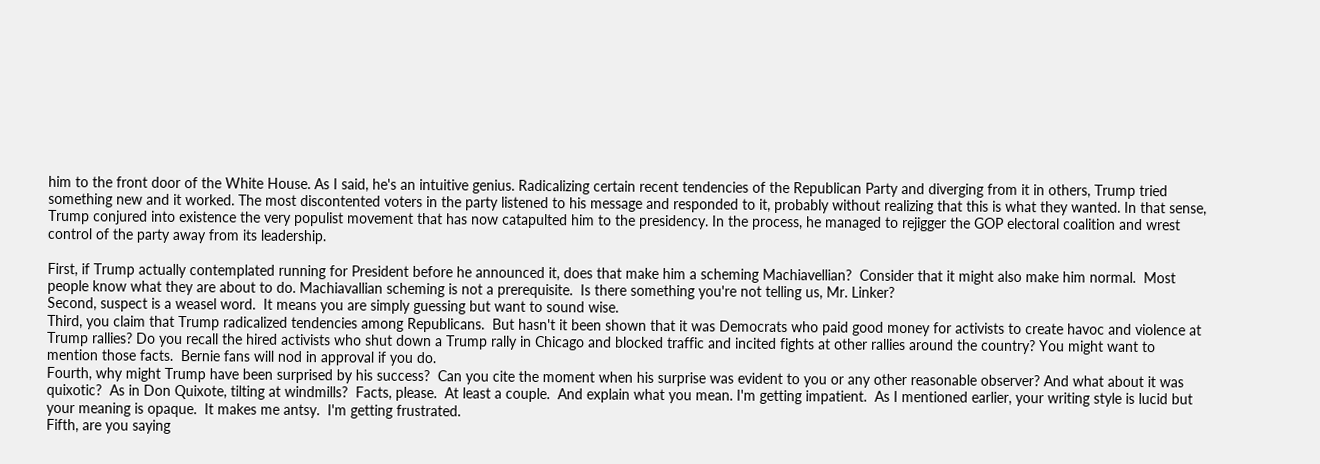him to the front door of the White House. As I said, he's an intuitive genius. Radicalizing certain recent tendencies of the Republican Party and diverging from it in others, Trump tried something new and it worked. The most discontented voters in the party listened to his message and responded to it, probably without realizing that this is what they wanted. In that sense, Trump conjured into existence the very populist movement that has now catapulted him to the presidency. In the process, he managed to rejigger the GOP electoral coalition and wrest control of the party away from its leadership.

First, if Trump actually contemplated running for President before he announced it, does that make him a scheming Machiavellian?  Consider that it might also make him normal.  Most people know what they are about to do. Machiavallian scheming is not a prerequisite.  Is there something you're not telling us, Mr. Linker?
Second, suspect is a weasel word.  It means you are simply guessing but want to sound wise.
Third, you claim that Trump radicalized tendencies among Republicans.  But hasn't it been shown that it was Democrats who paid good money for activists to create havoc and violence at Trump rallies? Do you recall the hired activists who shut down a Trump rally in Chicago and blocked traffic and incited fights at other rallies around the country? You might want to mention those facts.  Bernie fans will nod in approval if you do.
Fourth, why might Trump have been surprised by his success?  Can you cite the moment when his surprise was evident to you or any other reasonable observer? And what about it was quixotic?  As in Don Quixote, tilting at windmills?  Facts, please.  At least a couple.  And explain what you mean. I'm getting impatient.  As I mentioned earlier, your writing style is lucid but your meaning is opaque.  It makes me antsy.  I'm getting frustrated.
Fifth, are you saying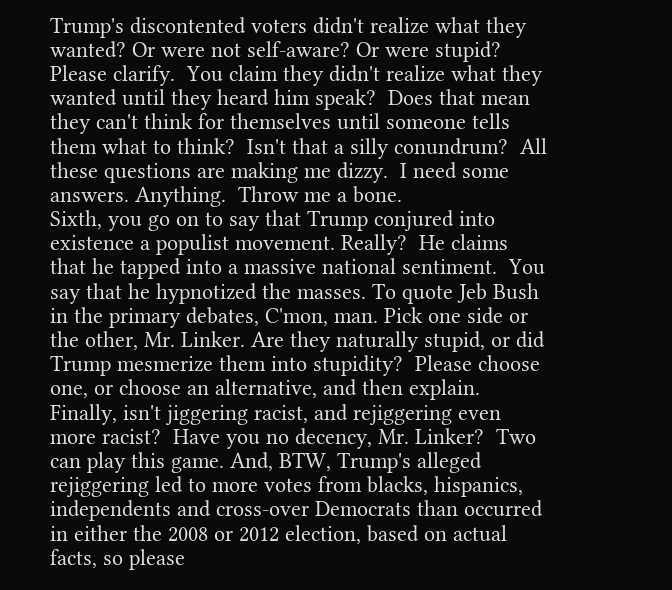Trump's discontented voters didn't realize what they wanted? Or were not self-aware? Or were stupid?  Please clarify.  You claim they didn't realize what they wanted until they heard him speak?  Does that mean they can't think for themselves until someone tells them what to think?  Isn't that a silly conundrum?  All these questions are making me dizzy.  I need some answers. Anything.  Throw me a bone.
Sixth, you go on to say that Trump conjured into existence a populist movement. Really?  He claims that he tapped into a massive national sentiment.  You say that he hypnotized the masses. To quote Jeb Bush in the primary debates, C'mon, man. Pick one side or the other, Mr. Linker. Are they naturally stupid, or did Trump mesmerize them into stupidity?  Please choose one, or choose an alternative, and then explain.
Finally, isn't jiggering racist, and rejiggering even more racist?  Have you no decency, Mr. Linker?  Two can play this game. And, BTW, Trump's alleged rejiggering led to more votes from blacks, hispanics, independents and cross-over Democrats than occurred in either the 2008 or 2012 election, based on actual facts, so please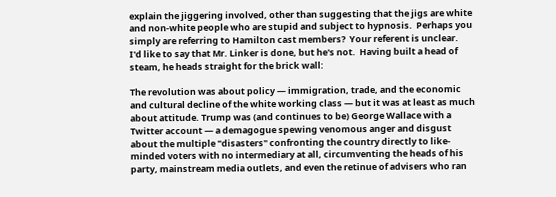explain the jiggering involved, other than suggesting that the jigs are white and non-white people who are stupid and subject to hypnosis.  Perhaps you simply are referring to Hamilton cast members?  Your referent is unclear.
I'd like to say that Mr. Linker is done, but he's not.  Having built a head of steam, he heads straight for the brick wall:

The revolution was about policy — immigration, trade, and the economic and cultural decline of the white working class — but it was at least as much about attitude. Trump was (and continues to be) George Wallace with a Twitter account — a demagogue spewing venomous anger and disgust about the multiple "disasters" confronting the country directly to like-minded voters with no intermediary at all, circumventing the heads of his party, mainstream media outlets, and even the retinue of advisers who ran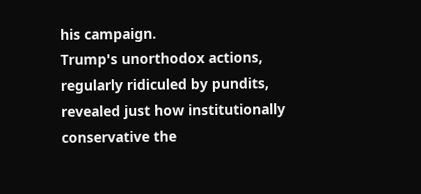his campaign.
Trump's unorthodox actions, regularly ridiculed by pundits, revealed just how institutionally conservative the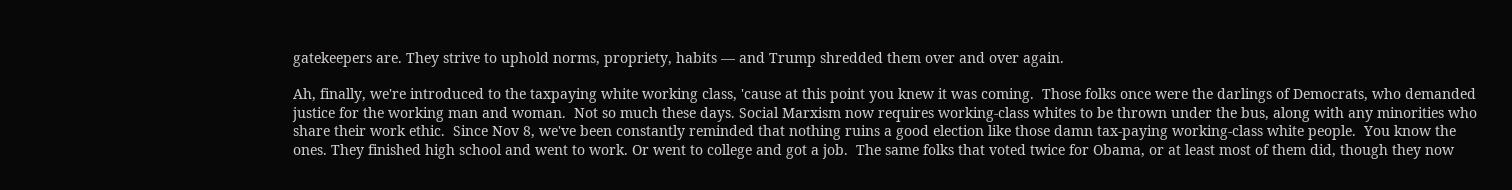gatekeepers are. They strive to uphold norms, propriety, habits — and Trump shredded them over and over again.

Ah, finally, we're introduced to the taxpaying white working class, 'cause at this point you knew it was coming.  Those folks once were the darlings of Democrats, who demanded justice for the working man and woman.  Not so much these days. Social Marxism now requires working-class whites to be thrown under the bus, along with any minorities who share their work ethic.  Since Nov 8, we've been constantly reminded that nothing ruins a good election like those damn tax-paying working-class white people.  You know the ones. They finished high school and went to work. Or went to college and got a job.  The same folks that voted twice for Obama, or at least most of them did, though they now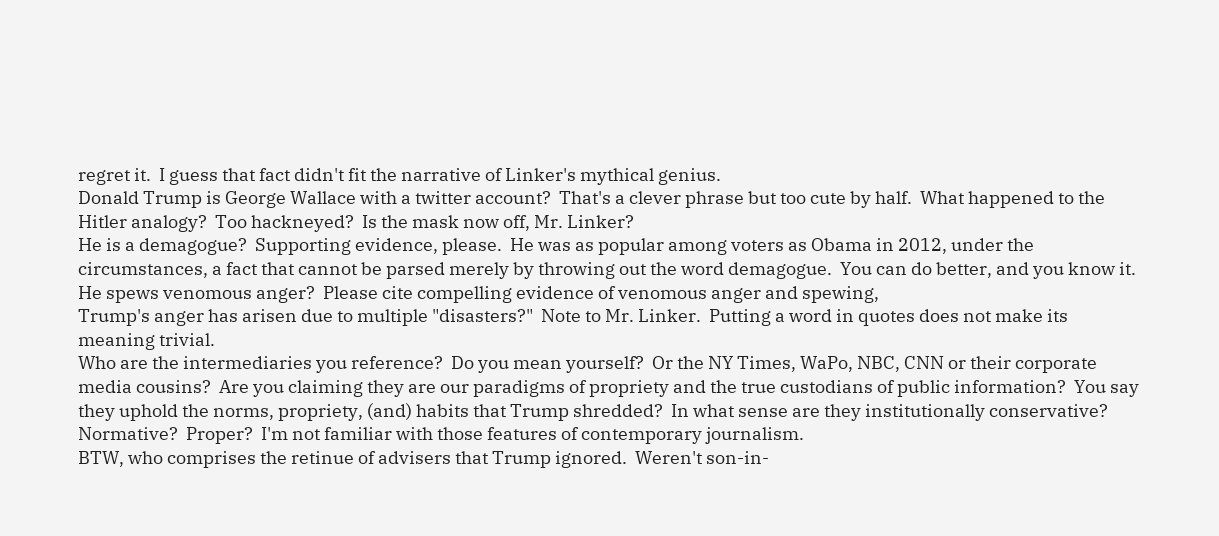regret it.  I guess that fact didn't fit the narrative of Linker's mythical genius.
Donald Trump is George Wallace with a twitter account?  That's a clever phrase but too cute by half.  What happened to the Hitler analogy?  Too hackneyed?  Is the mask now off, Mr. Linker?
He is a demagogue?  Supporting evidence, please.  He was as popular among voters as Obama in 2012, under the circumstances, a fact that cannot be parsed merely by throwing out the word demagogue.  You can do better, and you know it.
He spews venomous anger?  Please cite compelling evidence of venomous anger and spewing,
Trump's anger has arisen due to multiple "disasters?"  Note to Mr. Linker.  Putting a word in quotes does not make its meaning trivial.
Who are the intermediaries you reference?  Do you mean yourself?  Or the NY Times, WaPo, NBC, CNN or their corporate media cousins?  Are you claiming they are our paradigms of propriety and the true custodians of public information?  You say they uphold the norms, propriety, (and) habits that Trump shredded?  In what sense are they institutionally conservative?  Normative?  Proper?  I'm not familiar with those features of contemporary journalism.
BTW, who comprises the retinue of advisers that Trump ignored.  Weren't son-in-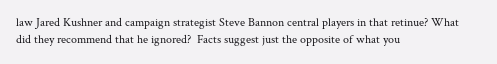law Jared Kushner and campaign strategist Steve Bannon central players in that retinue? What did they recommend that he ignored?  Facts suggest just the opposite of what you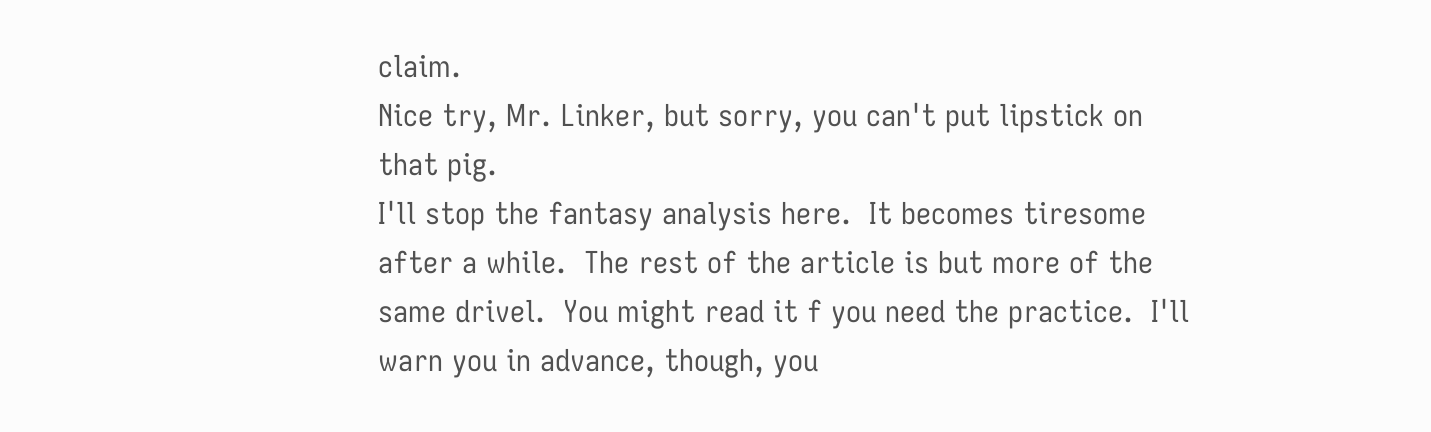claim.
Nice try, Mr. Linker, but sorry, you can't put lipstick on that pig.
I'll stop the fantasy analysis here.  It becomes tiresome after a while.  The rest of the article is but more of the same drivel.  You might read it f you need the practice.  I'll warn you in advance, though, you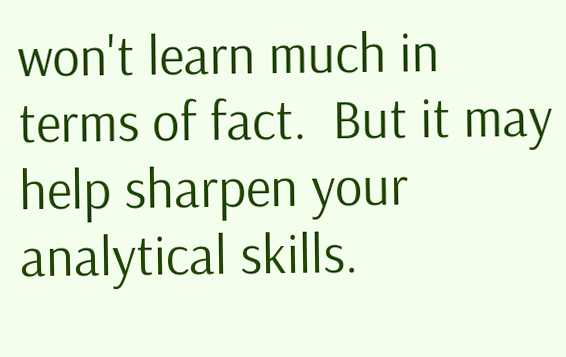won't learn much in terms of fact.  But it may help sharpen your analytical skills.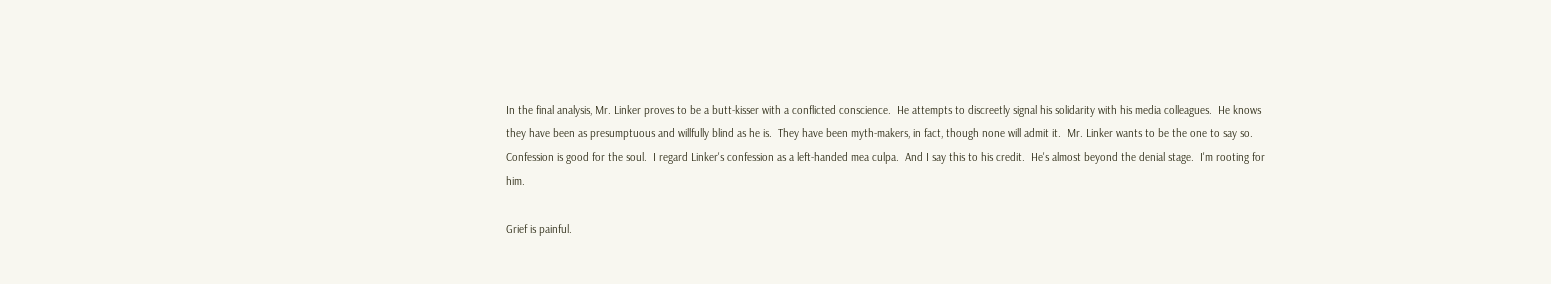In the final analysis, Mr. Linker proves to be a butt-kisser with a conflicted conscience.  He attempts to discreetly signal his solidarity with his media colleagues.  He knows they have been as presumptuous and willfully blind as he is.  They have been myth-makers, in fact, though none will admit it.  Mr. Linker wants to be the one to say so.  Confession is good for the soul.  I regard Linker's confession as a left-handed mea culpa.  And I say this to his credit.  He's almost beyond the denial stage.  I'm rooting for him.

Grief is painful.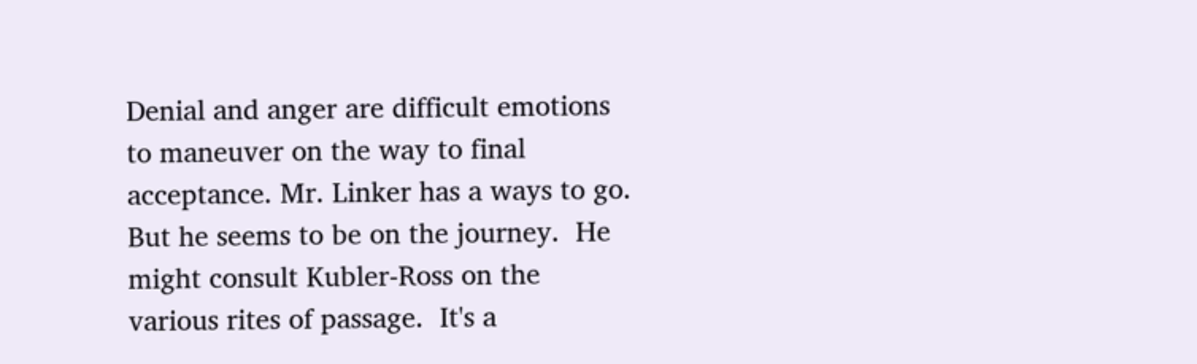Denial and anger are difficult emotions to maneuver on the way to final acceptance. Mr. Linker has a ways to go.  But he seems to be on the journey.  He might consult Kubler-Ross on the various rites of passage.  It's a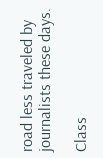road less traveled by journalists these days.

Class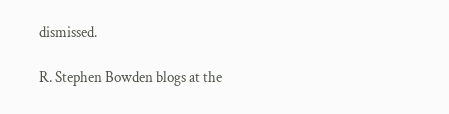dismissed.

R. Stephen Bowden blogs at the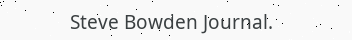Steve Bowden Journal.